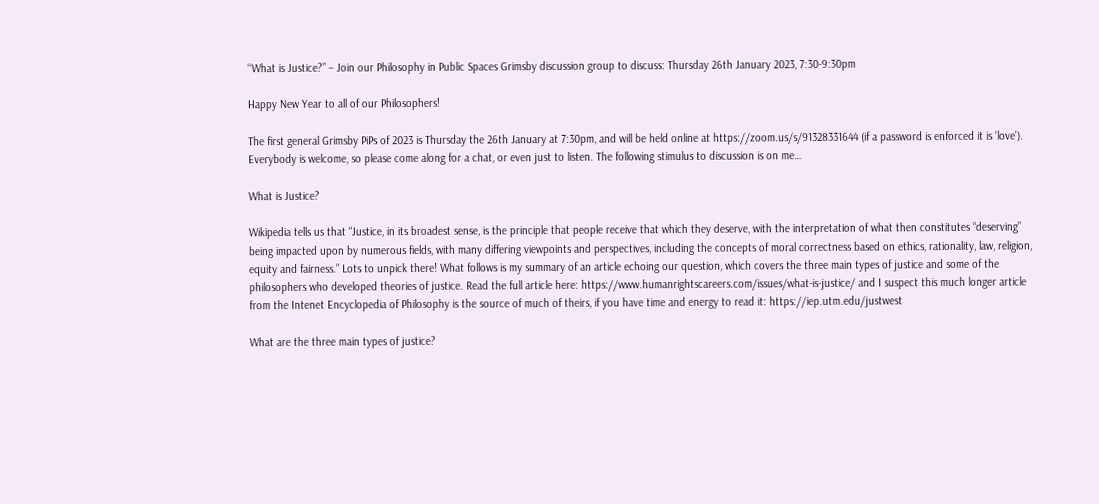‘‘What is Justice?” – Join our Philosophy in Public Spaces Grimsby discussion group to discuss: Thursday 26th January 2023, 7:30-9:30pm

Happy New Year to all of our Philosophers!

The first general Grimsby PiPs of 2023 is Thursday the 26th January at 7:30pm, and will be held online at https://zoom.us/s/91328331644 (if a password is enforced it is ‘love’). Everybody is welcome, so please come along for a chat, or even just to listen. The following stimulus to discussion is on me…

What is Justice?

Wikipedia tells us that “Justice, in its broadest sense, is the principle that people receive that which they deserve, with the interpretation of what then constitutes “deserving” being impacted upon by numerous fields, with many differing viewpoints and perspectives, including the concepts of moral correctness based on ethics, rationality, law, religion, equity and fairness.” Lots to unpick there! What follows is my summary of an article echoing our question, which covers the three main types of justice and some of the philosophers who developed theories of justice. Read the full article here: https://www.humanrightscareers.com/issues/what-is-justice/ and I suspect this much longer article from the Intenet Encyclopedia of Philosophy is the source of much of theirs, if you have time and energy to read it: https://iep.utm.edu/justwest

What are the three main types of justice?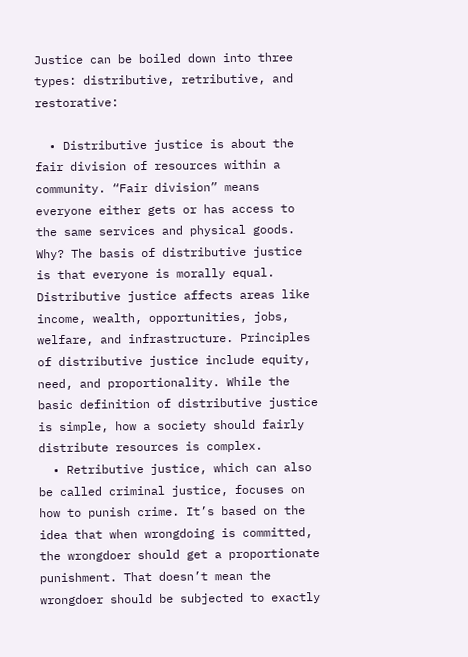Justice can be boiled down into three types: distributive, retributive, and restorative:

  • Distributive justice is about the fair division of resources within a community. “Fair division” means everyone either gets or has access to the same services and physical goods. Why? The basis of distributive justice is that everyone is morally equal. Distributive justice affects areas like income, wealth, opportunities, jobs, welfare, and infrastructure. Principles of distributive justice include equity, need, and proportionality. While the basic definition of distributive justice is simple, how a society should fairly distribute resources is complex.
  • Retributive justice, which can also be called criminal justice, focuses on how to punish crime. It’s based on the idea that when wrongdoing is committed, the wrongdoer should get a proportionate punishment. That doesn’t mean the wrongdoer should be subjected to exactly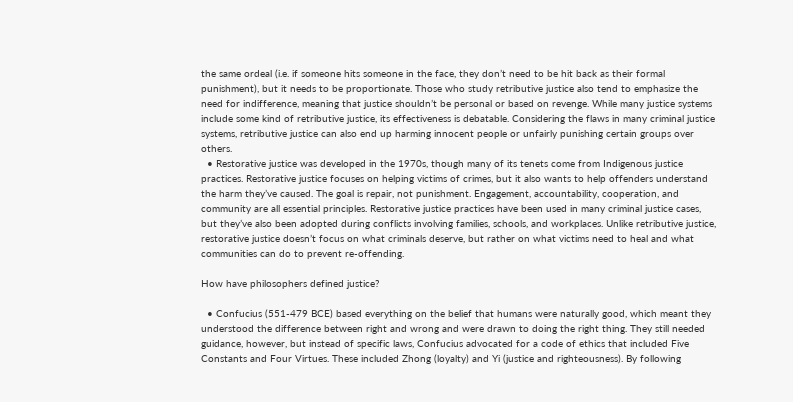the same ordeal (i.e. if someone hits someone in the face, they don’t need to be hit back as their formal punishment), but it needs to be proportionate. Those who study retributive justice also tend to emphasize the need for indifference, meaning that justice shouldn’t be personal or based on revenge. While many justice systems include some kind of retributive justice, its effectiveness is debatable. Considering the flaws in many criminal justice systems, retributive justice can also end up harming innocent people or unfairly punishing certain groups over others.
  • Restorative justice was developed in the 1970s, though many of its tenets come from Indigenous justice practices. Restorative justice focuses on helping victims of crimes, but it also wants to help offenders understand the harm they’ve caused. The goal is repair, not punishment. Engagement, accountability, cooperation, and community are all essential principles. Restorative justice practices have been used in many criminal justice cases, but they’ve also been adopted during conflicts involving families, schools, and workplaces. Unlike retributive justice, restorative justice doesn’t focus on what criminals deserve, but rather on what victims need to heal and what communities can do to prevent re-offending.

How have philosophers defined justice?

  • Confucius (551-479 BCE) based everything on the belief that humans were naturally good, which meant they understood the difference between right and wrong and were drawn to doing the right thing. They still needed guidance, however, but instead of specific laws, Confucius advocated for a code of ethics that included Five Constants and Four Virtues. These included Zhong (loyalty) and Yi (justice and righteousness). By following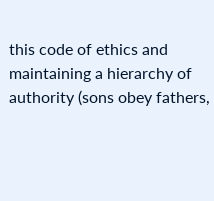this code of ethics and maintaining a hierarchy of authority (sons obey fathers,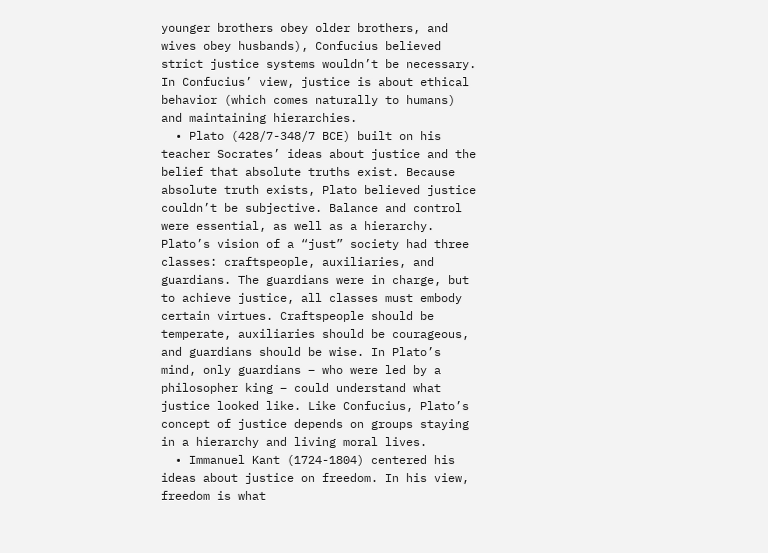younger brothers obey older brothers, and wives obey husbands), Confucius believed strict justice systems wouldn’t be necessary. In Confucius’ view, justice is about ethical behavior (which comes naturally to humans) and maintaining hierarchies.
  • Plato (428/7-348/7 BCE) built on his teacher Socrates’ ideas about justice and the belief that absolute truths exist. Because absolute truth exists, Plato believed justice couldn’t be subjective. Balance and control were essential, as well as a hierarchy. Plato’s vision of a “just” society had three classes: craftspeople, auxiliaries, and guardians. The guardians were in charge, but to achieve justice, all classes must embody certain virtues. Craftspeople should be temperate, auxiliaries should be courageous, and guardians should be wise. In Plato’s mind, only guardians – who were led by a philosopher king – could understand what justice looked like. Like Confucius, Plato’s concept of justice depends on groups staying in a hierarchy and living moral lives.
  • Immanuel Kant (1724-1804) centered his ideas about justice on freedom. In his view, freedom is what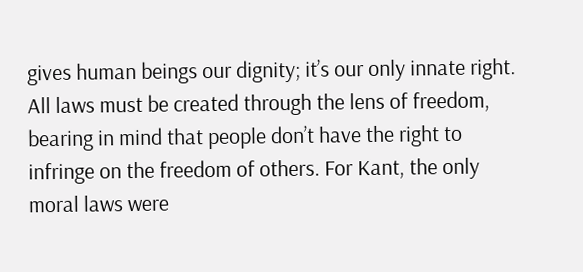gives human beings our dignity; it’s our only innate right. All laws must be created through the lens of freedom, bearing in mind that people don’t have the right to infringe on the freedom of others. For Kant, the only moral laws were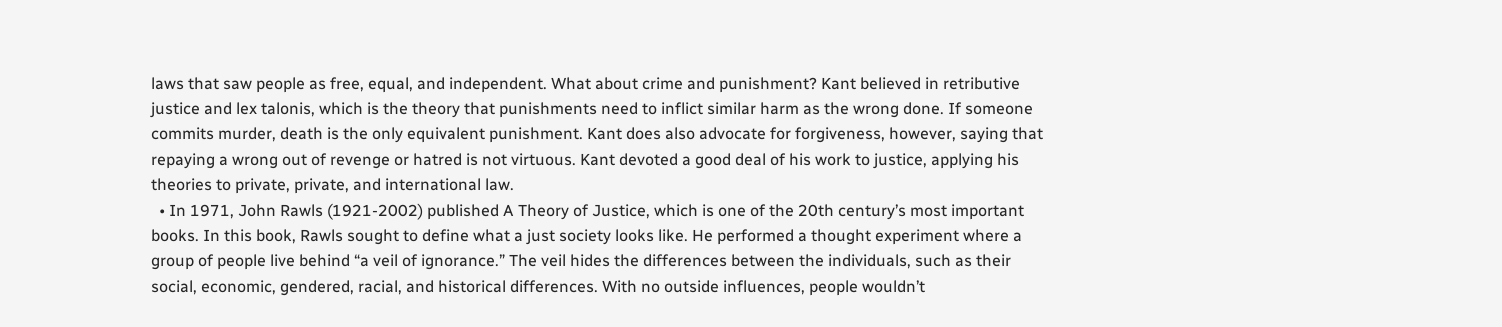laws that saw people as free, equal, and independent. What about crime and punishment? Kant believed in retributive justice and lex talonis, which is the theory that punishments need to inflict similar harm as the wrong done. If someone commits murder, death is the only equivalent punishment. Kant does also advocate for forgiveness, however, saying that repaying a wrong out of revenge or hatred is not virtuous. Kant devoted a good deal of his work to justice, applying his theories to private, private, and international law.
  • In 1971, John Rawls (1921-2002) published A Theory of Justice, which is one of the 20th century’s most important books. In this book, Rawls sought to define what a just society looks like. He performed a thought experiment where a group of people live behind “a veil of ignorance.” The veil hides the differences between the individuals, such as their social, economic, gendered, racial, and historical differences. With no outside influences, people wouldn’t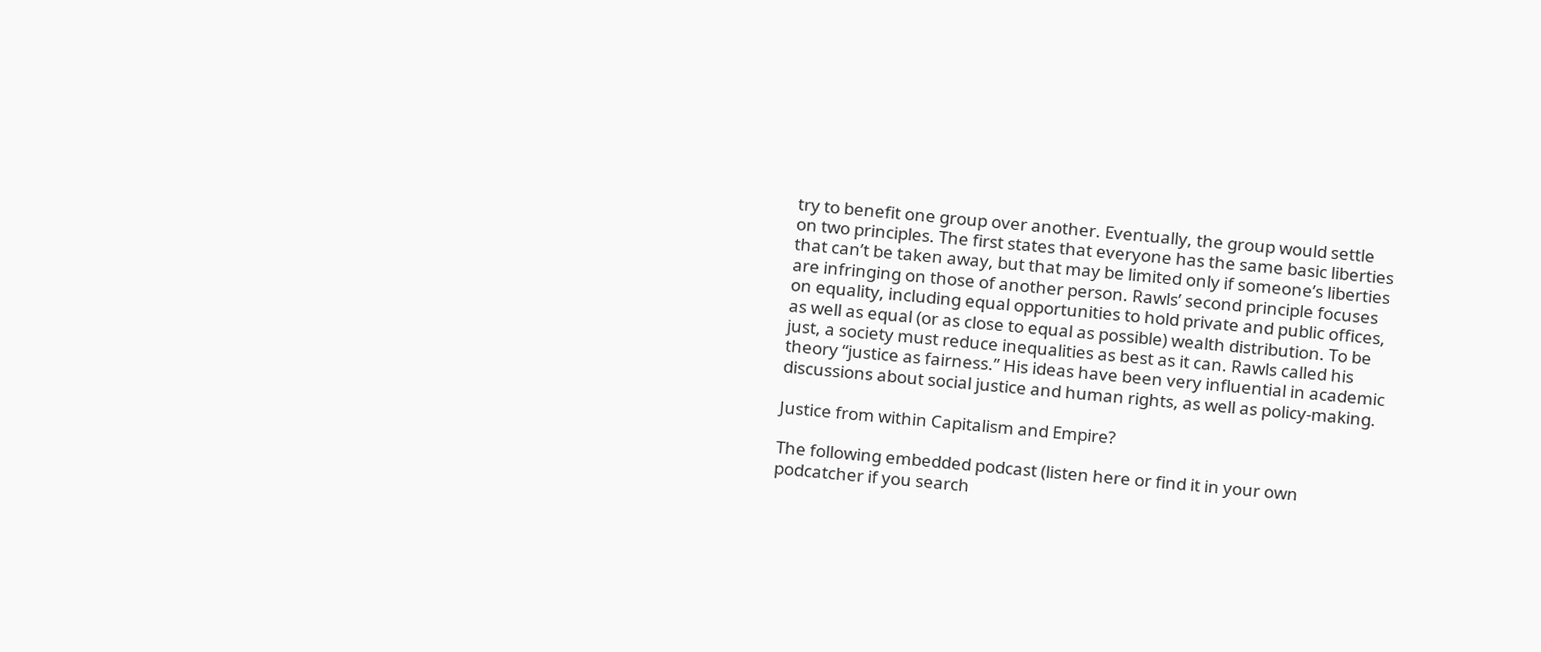try to benefit one group over another. Eventually, the group would settle on two principles. The first states that everyone has the same basic liberties that can’t be taken away, but that may be limited only if someone’s liberties are infringing on those of another person. Rawls’ second principle focuses on equality, including equal opportunities to hold private and public offices, as well as equal (or as close to equal as possible) wealth distribution. To be just, a society must reduce inequalities as best as it can. Rawls called his theory “justice as fairness.” His ideas have been very influential in academic discussions about social justice and human rights, as well as policy-making.

Justice from within Capitalism and Empire?

The following embedded podcast (listen here or find it in your own podcatcher if you search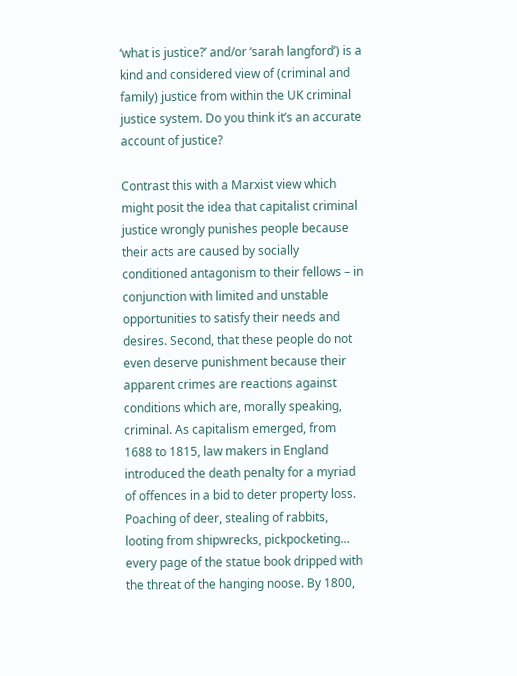‘what is justice?’ and/or ‘sarah langford’) is a kind and considered view of (criminal and family) justice from within the UK criminal justice system. Do you think it’s an accurate account of justice?

Contrast this with a Marxist view which might posit the idea that capitalist criminal justice wrongly punishes people because their acts are caused by socially conditioned antagonism to their fellows – in conjunction with limited and unstable opportunities to satisfy their needs and desires. Second, that these people do not even deserve punishment because their apparent crimes are reactions against conditions which are, morally speaking, criminal. As capitalism emerged, from 1688 to 1815, law makers in England introduced the death penalty for a myriad of offences in a bid to deter property loss. Poaching of deer, stealing of rabbits, looting from shipwrecks, pickpocketing… every page of the statue book dripped with the threat of the hanging noose. By 1800,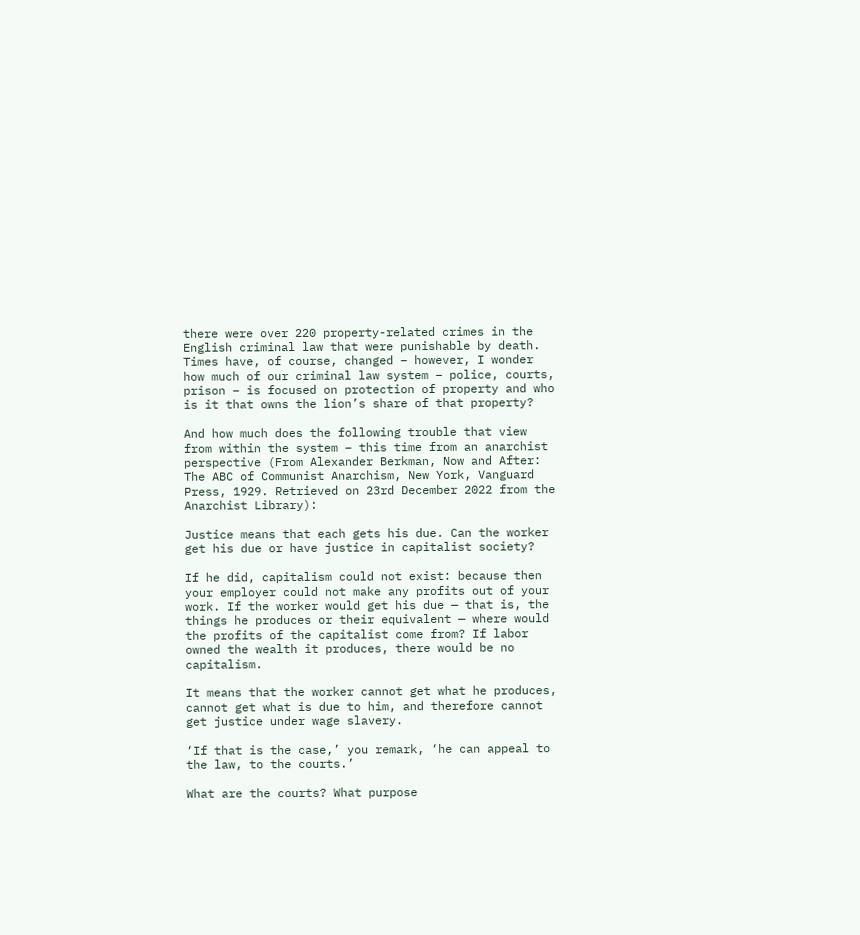there were over 220 property-related crimes in the English criminal law that were punishable by death. Times have, of course, changed – however, I wonder how much of our criminal law system – police, courts, prison – is focused on protection of property and who is it that owns the lion’s share of that property?

And how much does the following trouble that view from within the system – this time from an anarchist perspective (From Alexander Berkman, Now and After: The ABC of Communist Anarchism, New York, Vanguard Press, 1929. Retrieved on 23rd December 2022 from the Anarchist Library):

Justice means that each gets his due. Can the worker get his due or have justice in capitalist society?

If he did, capitalism could not exist: because then your employer could not make any profits out of your work. If the worker would get his due — that is, the things he produces or their equivalent — where would the profits of the capitalist come from? If labor owned the wealth it produces, there would be no capitalism.

It means that the worker cannot get what he produces, cannot get what is due to him, and therefore cannot get justice under wage slavery.

‘If that is the case,’ you remark, ‘he can appeal to the law, to the courts.’

What are the courts? What purpose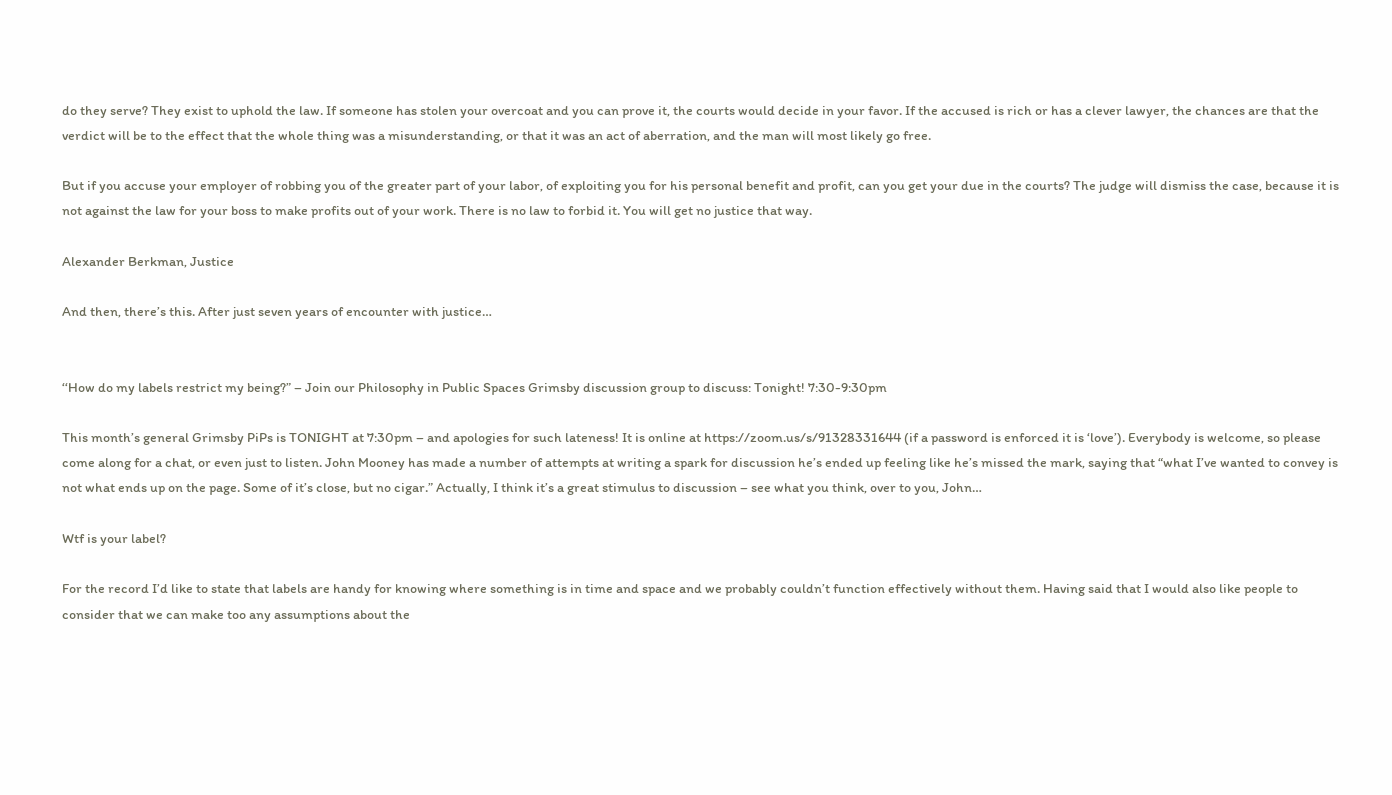do they serve? They exist to uphold the law. If someone has stolen your overcoat and you can prove it, the courts would decide in your favor. If the accused is rich or has a clever lawyer, the chances are that the verdict will be to the effect that the whole thing was a misunderstanding, or that it was an act of aberration, and the man will most likely go free.

But if you accuse your employer of robbing you of the greater part of your labor, of exploiting you for his personal benefit and profit, can you get your due in the courts? The judge will dismiss the case, because it is not against the law for your boss to make profits out of your work. There is no law to forbid it. You will get no justice that way.

Alexander Berkman, Justice

And then, there’s this. After just seven years of encounter with justice…


‘‘How do my labels restrict my being?” – Join our Philosophy in Public Spaces Grimsby discussion group to discuss: Tonight! 7:30-9:30pm

This month’s general Grimsby PiPs is TONIGHT at 7:30pm – and apologies for such lateness! It is online at https://zoom.us/s/91328331644 (if a password is enforced it is ‘love’). Everybody is welcome, so please come along for a chat, or even just to listen. John Mooney has made a number of attempts at writing a spark for discussion he’s ended up feeling like he’s missed the mark, saying that “what I’ve wanted to convey is not what ends up on the page. Some of it’s close, but no cigar.” Actually, I think it’s a great stimulus to discussion – see what you think, over to you, John…

Wtf is your label?

For the record I’d like to state that labels are handy for knowing where something is in time and space and we probably couldn’t function effectively without them. Having said that I would also like people to consider that we can make too any assumptions about the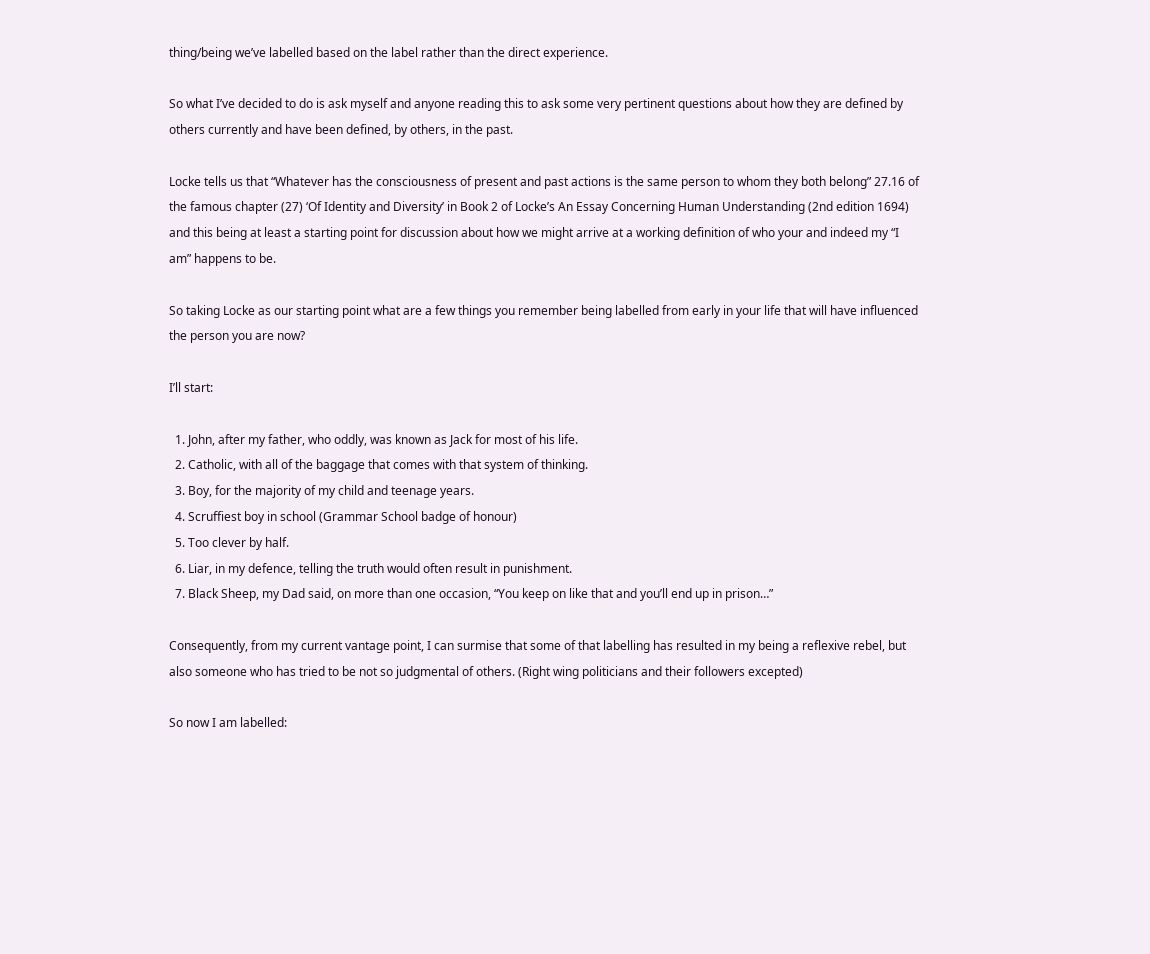thing/being we’ve labelled based on the label rather than the direct experience.

So what I’ve decided to do is ask myself and anyone reading this to ask some very pertinent questions about how they are defined by others currently and have been defined, by others, in the past.

Locke tells us that “Whatever has the consciousness of present and past actions is the same person to whom they both belong” 27.16 of the famous chapter (27) ‘Of Identity and Diversity’ in Book 2 of Locke’s An Essay Concerning Human Understanding (2nd edition 1694) and this being at least a starting point for discussion about how we might arrive at a working definition of who your and indeed my “I am” happens to be.

So taking Locke as our starting point what are a few things you remember being labelled from early in your life that will have influenced the person you are now?

I’ll start:

  1. John, after my father, who oddly, was known as Jack for most of his life.
  2. Catholic, with all of the baggage that comes with that system of thinking.
  3. Boy, for the majority of my child and teenage years.
  4. Scruffiest boy in school (Grammar School badge of honour)
  5. Too clever by half.
  6. Liar, in my defence, telling the truth would often result in punishment.
  7. Black Sheep, my Dad said, on more than one occasion, “You keep on like that and you’ll end up in prison…”

Consequently, from my current vantage point, I can surmise that some of that labelling has resulted in my being a reflexive rebel, but also someone who has tried to be not so judgmental of others. (Right wing politicians and their followers excepted)

So now I am labelled: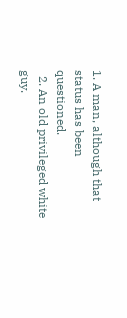1. A man, although that status has been questioned.
  2. An old privileged white guy.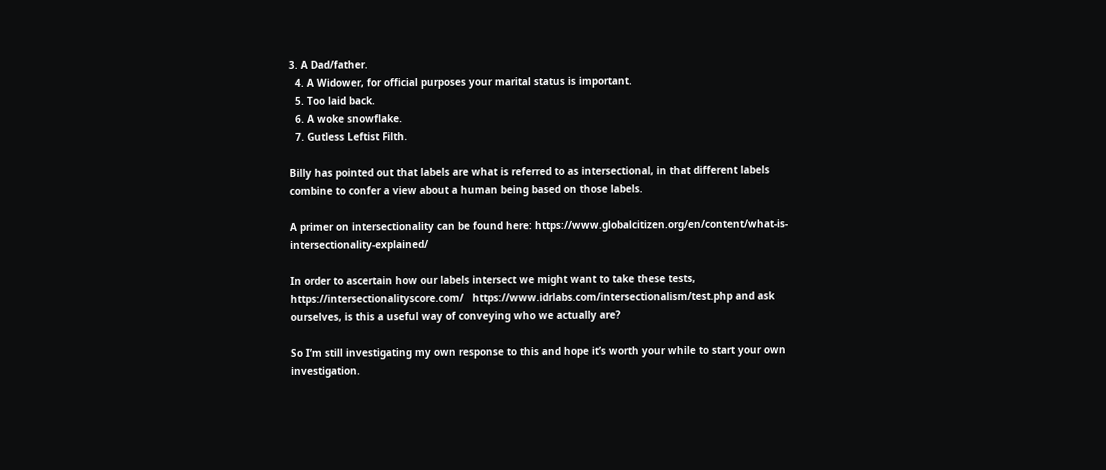3. A Dad/father.
  4. A Widower, for official purposes your marital status is important.
  5. Too laid back.
  6. A woke snowflake.
  7. Gutless Leftist Filth.

Billy has pointed out that labels are what is referred to as intersectional, in that different labels combine to confer a view about a human being based on those labels.

A primer on intersectionality can be found here: https://www.globalcitizen.org/en/content/what-is-intersectionality-explained/

In order to ascertain how our labels intersect we might want to take these tests, https://intersectionalityscore.com/   https://www.idrlabs.com/intersectionalism/test.php and ask ourselves, is this a useful way of conveying who we actually are?

So I’m still investigating my own response to this and hope it’s worth your while to start your own investigation.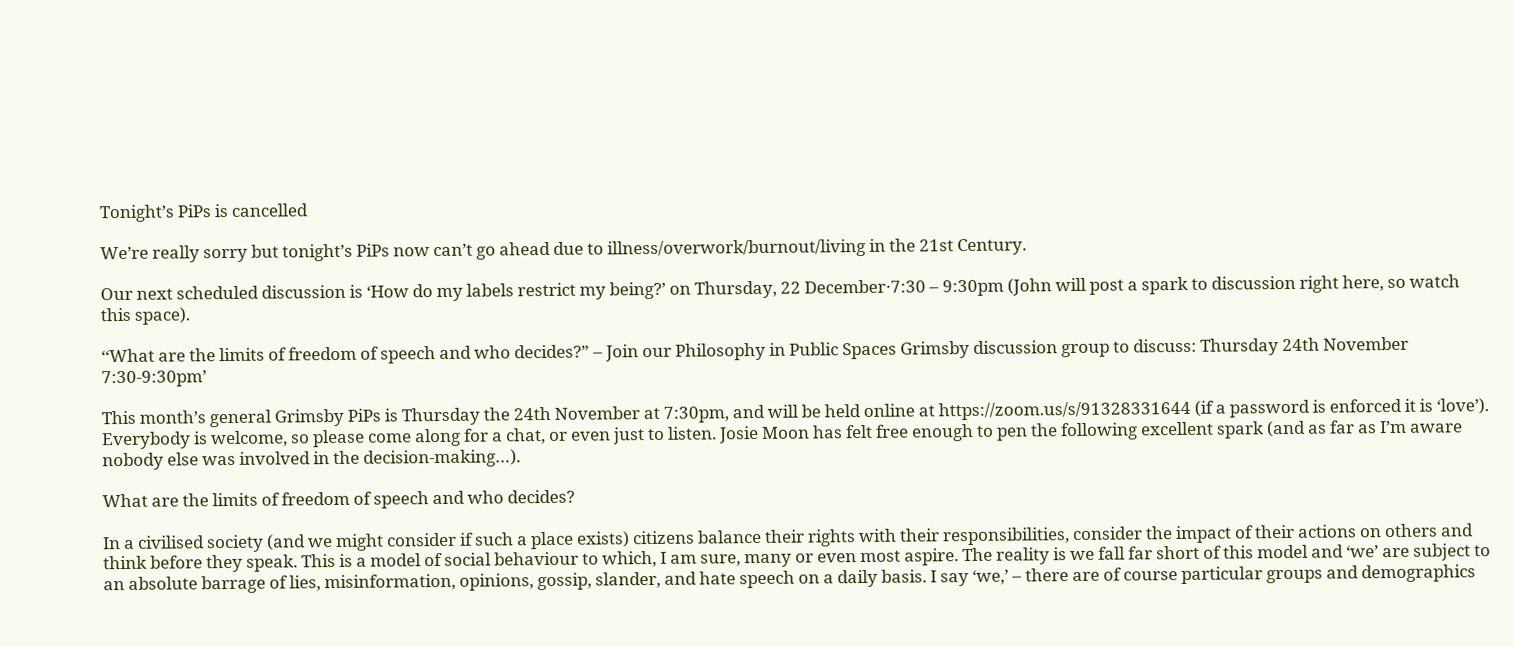Tonight’s PiPs is cancelled

We’re really sorry but tonight’s PiPs now can’t go ahead due to illness/overwork/burnout/living in the 21st Century.

Our next scheduled discussion is ‘How do my labels restrict my being?’ on Thursday, 22 December⋅7:30 – 9:30pm (John will post a spark to discussion right here, so watch this space).

‘‘What are the limits of freedom of speech and who decides?” – Join our Philosophy in Public Spaces Grimsby discussion group to discuss: Thursday 24th November 7:30-9:30pm’

This month’s general Grimsby PiPs is Thursday the 24th November at 7:30pm, and will be held online at https://zoom.us/s/91328331644 (if a password is enforced it is ‘love’). Everybody is welcome, so please come along for a chat, or even just to listen. Josie Moon has felt free enough to pen the following excellent spark (and as far as I’m aware nobody else was involved in the decision-making…).

What are the limits of freedom of speech and who decides?

In a civilised society (and we might consider if such a place exists) citizens balance their rights with their responsibilities, consider the impact of their actions on others and think before they speak. This is a model of social behaviour to which, I am sure, many or even most aspire. The reality is we fall far short of this model and ‘we’ are subject to an absolute barrage of lies, misinformation, opinions, gossip, slander, and hate speech on a daily basis. I say ‘we,’ – there are of course particular groups and demographics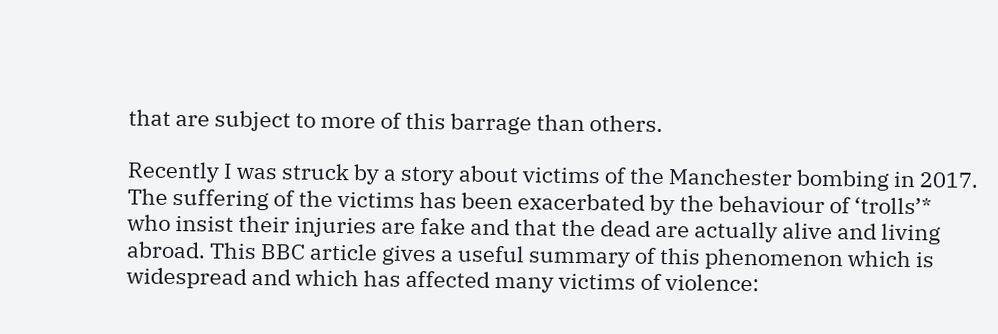that are subject to more of this barrage than others.

Recently I was struck by a story about victims of the Manchester bombing in 2017. The suffering of the victims has been exacerbated by the behaviour of ‘trolls’* who insist their injuries are fake and that the dead are actually alive and living abroad. This BBC article gives a useful summary of this phenomenon which is widespread and which has affected many victims of violence: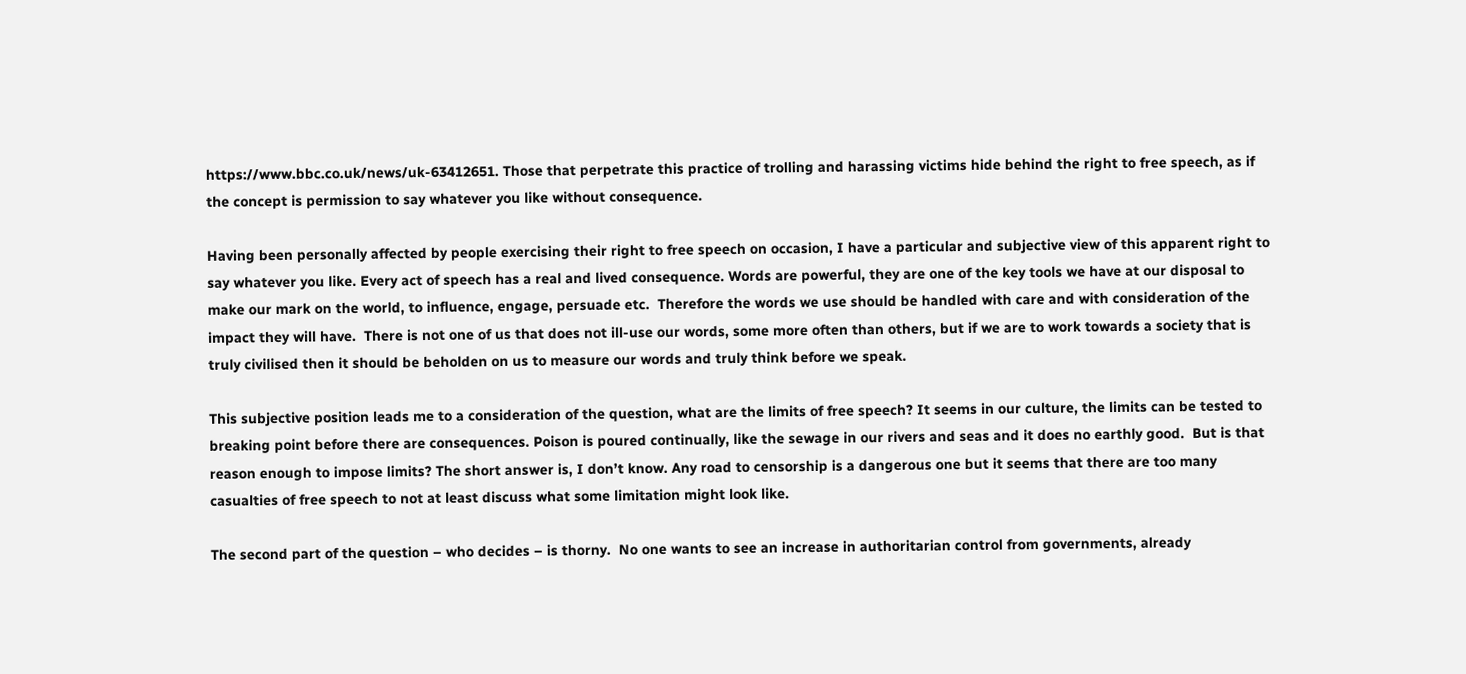https://www.bbc.co.uk/news/uk-63412651. Those that perpetrate this practice of trolling and harassing victims hide behind the right to free speech, as if the concept is permission to say whatever you like without consequence.

Having been personally affected by people exercising their right to free speech on occasion, I have a particular and subjective view of this apparent right to say whatever you like. Every act of speech has a real and lived consequence. Words are powerful, they are one of the key tools we have at our disposal to make our mark on the world, to influence, engage, persuade etc.  Therefore the words we use should be handled with care and with consideration of the impact they will have.  There is not one of us that does not ill-use our words, some more often than others, but if we are to work towards a society that is truly civilised then it should be beholden on us to measure our words and truly think before we speak.

This subjective position leads me to a consideration of the question, what are the limits of free speech? It seems in our culture, the limits can be tested to breaking point before there are consequences. Poison is poured continually, like the sewage in our rivers and seas and it does no earthly good.  But is that reason enough to impose limits? The short answer is, I don’t know. Any road to censorship is a dangerous one but it seems that there are too many casualties of free speech to not at least discuss what some limitation might look like.

The second part of the question – who decides – is thorny.  No one wants to see an increase in authoritarian control from governments, already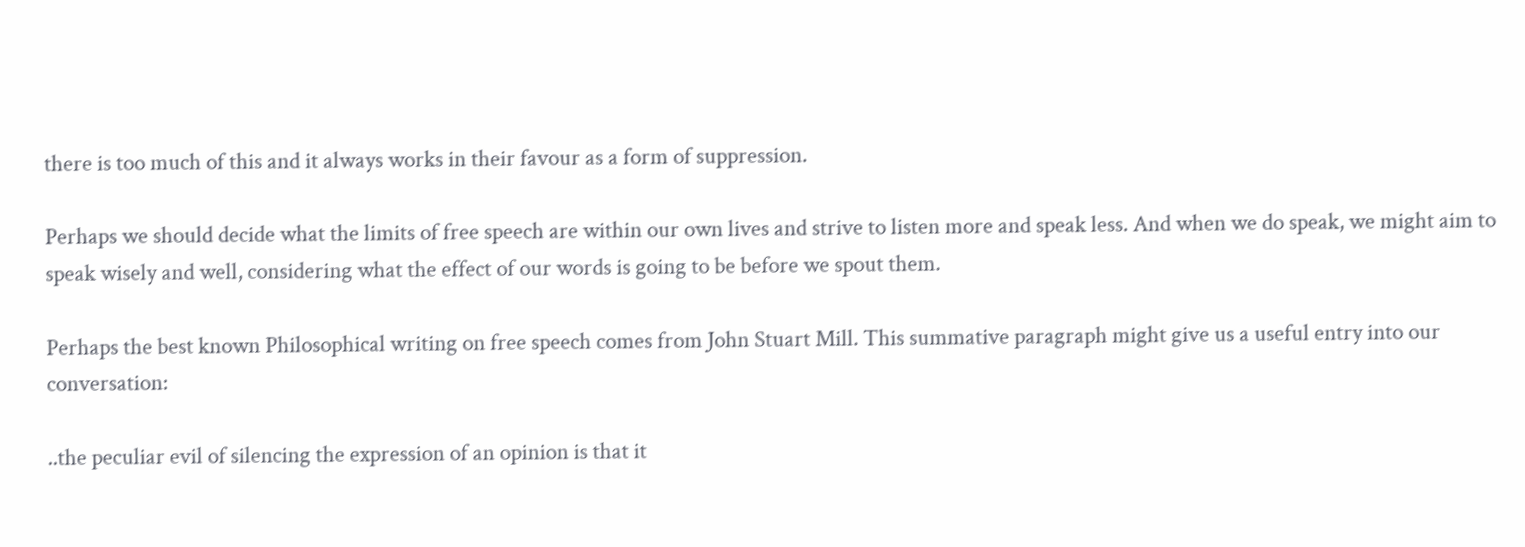there is too much of this and it always works in their favour as a form of suppression.

Perhaps we should decide what the limits of free speech are within our own lives and strive to listen more and speak less. And when we do speak, we might aim to speak wisely and well, considering what the effect of our words is going to be before we spout them.

Perhaps the best known Philosophical writing on free speech comes from John Stuart Mill. This summative paragraph might give us a useful entry into our conversation:

..the peculiar evil of silencing the expression of an opinion is that it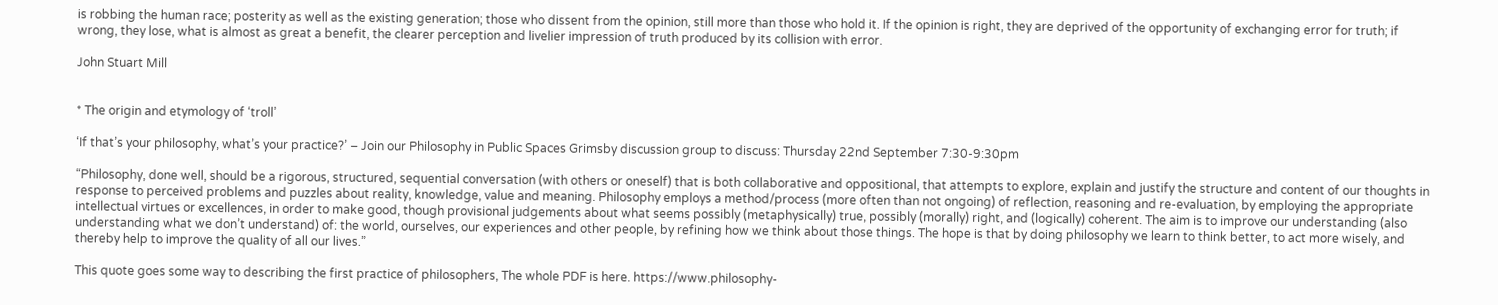is robbing the human race; posterity as well as the existing generation; those who dissent from the opinion, still more than those who hold it. If the opinion is right, they are deprived of the opportunity of exchanging error for truth; if wrong, they lose, what is almost as great a benefit, the clearer perception and livelier impression of truth produced by its collision with error.

John Stuart Mill


* The origin and etymology of ‘troll’

‘If that’s your philosophy, what’s your practice?’ – Join our Philosophy in Public Spaces Grimsby discussion group to discuss: Thursday 22nd September 7:30-9:30pm

“Philosophy, done well, should be a rigorous, structured, sequential conversation (with others or oneself) that is both collaborative and oppositional, that attempts to explore, explain and justify the structure and content of our thoughts in response to perceived problems and puzzles about reality, knowledge, value and meaning. Philosophy employs a method/process (more often than not ongoing) of reflection, reasoning and re-evaluation, by employing the appropriate intellectual virtues or excellences, in order to make good, though provisional judgements about what seems possibly (metaphysically) true, possibly (morally) right, and (logically) coherent. The aim is to improve our understanding (also understanding what we don’t understand) of: the world, ourselves, our experiences and other people, by refining how we think about those things. The hope is that by doing philosophy we learn to think better, to act more wisely, and thereby help to improve the quality of all our lives.”

This quote goes some way to describing the first practice of philosophers, The whole PDF is here. https://www.philosophy-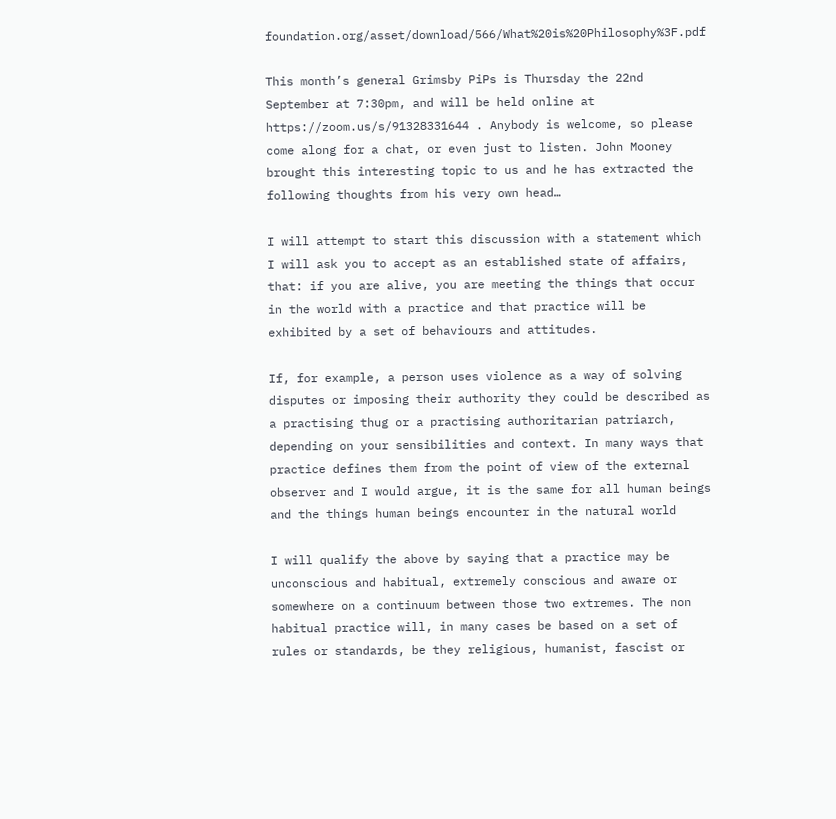foundation.org/asset/download/566/What%20is%20Philosophy%3F.pdf

This month’s general Grimsby PiPs is Thursday the 22nd September at 7:30pm, and will be held online at https://zoom.us/s/91328331644 . Anybody is welcome, so please come along for a chat, or even just to listen. John Mooney brought this interesting topic to us and he has extracted the following thoughts from his very own head…

I will attempt to start this discussion with a statement which I will ask you to accept as an established state of affairs, that: if you are alive, you are meeting the things that occur in the world with a practice and that practice will be exhibited by a set of behaviours and attitudes.

If, for example, a person uses violence as a way of solving disputes or imposing their authority they could be described as a practising thug or a practising authoritarian patriarch, depending on your sensibilities and context. In many ways that practice defines them from the point of view of the external observer and I would argue, it is the same for all human beings and the things human beings encounter in the natural world

I will qualify the above by saying that a practice may be unconscious and habitual, extremely conscious and aware or somewhere on a continuum between those two extremes. The non habitual practice will, in many cases be based on a set of rules or standards, be they religious, humanist, fascist or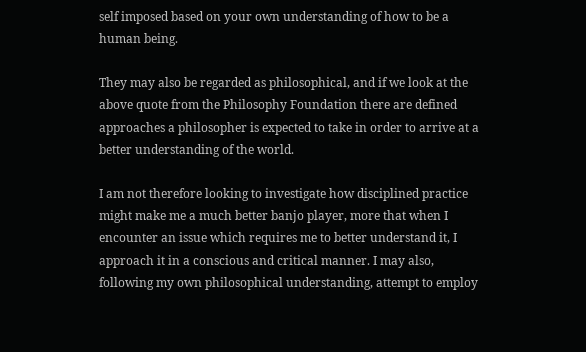self imposed based on your own understanding of how to be a human being.

They may also be regarded as philosophical, and if we look at the above quote from the Philosophy Foundation there are defined approaches a philosopher is expected to take in order to arrive at a better understanding of the world.

I am not therefore looking to investigate how disciplined practice might make me a much better banjo player, more that when I encounter an issue which requires me to better understand it, I approach it in a conscious and critical manner. I may also, following my own philosophical understanding, attempt to employ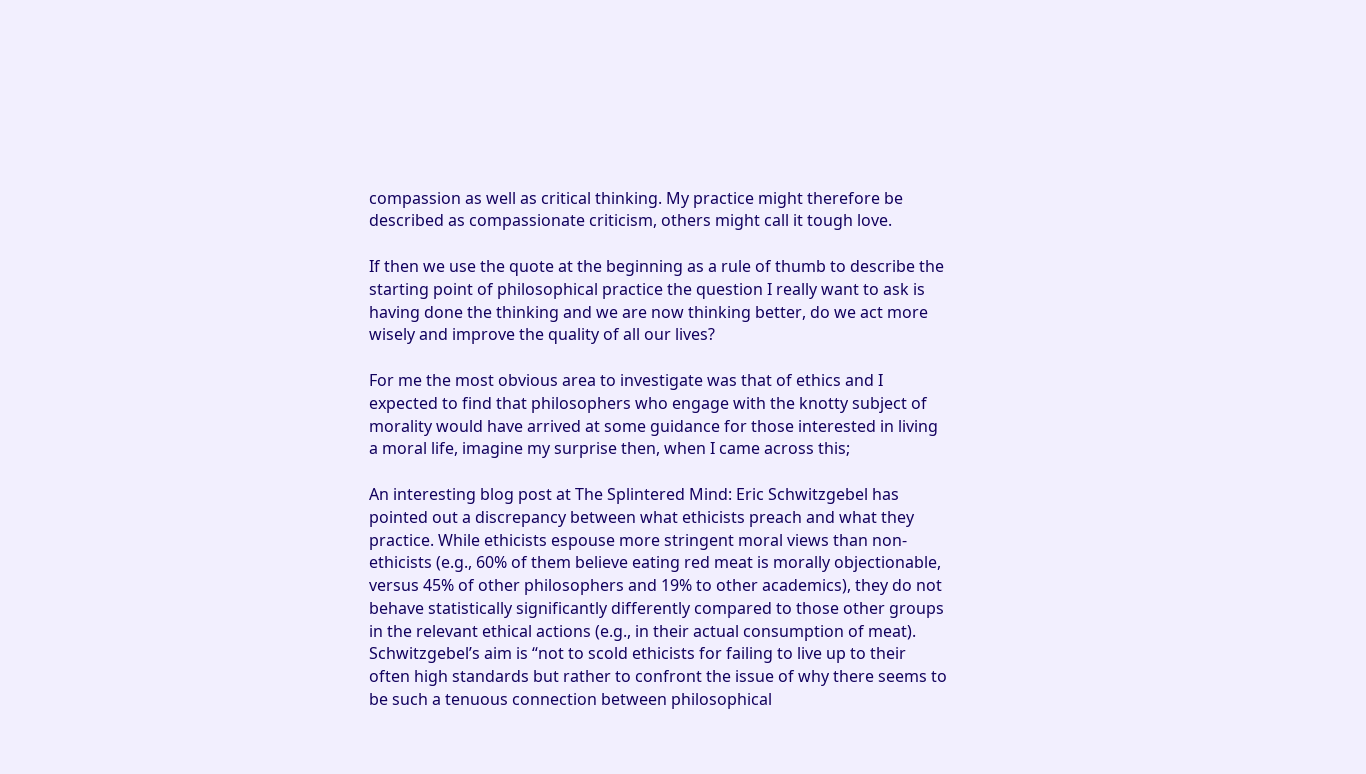compassion as well as critical thinking. My practice might therefore be described as compassionate criticism, others might call it tough love.

If then we use the quote at the beginning as a rule of thumb to describe the starting point of philosophical practice the question I really want to ask is having done the thinking and we are now thinking better, do we act more wisely and improve the quality of all our lives?

For me the most obvious area to investigate was that of ethics and I expected to find that philosophers who engage with the knotty subject of morality would have arrived at some guidance for those interested in living a moral life, imagine my surprise then, when I came across this;

An interesting blog post at The Splintered Mind: Eric Schwitzgebel has pointed out a discrepancy between what ethicists preach and what they practice. While ethicists espouse more stringent moral views than non-ethicists (e.g., 60% of them believe eating red meat is morally objectionable, versus 45% of other philosophers and 19% to other academics), they do not behave statistically significantly differently compared to those other groups in the relevant ethical actions (e.g., in their actual consumption of meat). Schwitzgebel’s aim is “not to scold ethicists for failing to live up to their often high standards but rather to confront the issue of why there seems to be such a tenuous connection between philosophical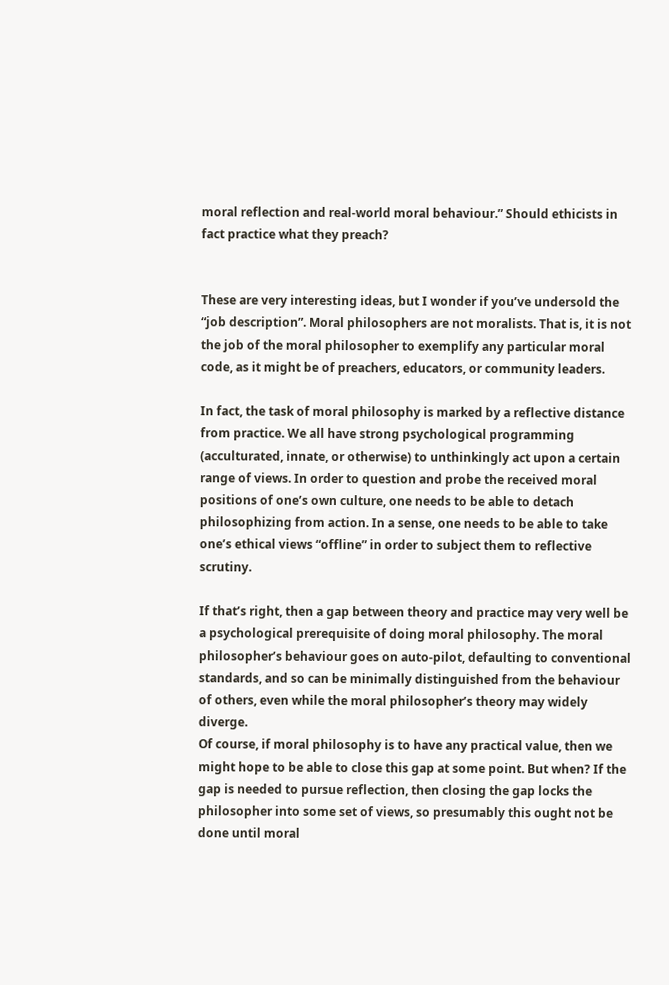moral reflection and real-world moral behaviour.” Should ethicists in fact practice what they preach?


These are very interesting ideas, but I wonder if you’ve undersold the “job description”. Moral philosophers are not moralists. That is, it is not the job of the moral philosopher to exemplify any particular moral code, as it might be of preachers, educators, or community leaders.

In fact, the task of moral philosophy is marked by a reflective distance from practice. We all have strong psychological programming (acculturated, innate, or otherwise) to unthinkingly act upon a certain range of views. In order to question and probe the received moral positions of one’s own culture, one needs to be able to detach philosophizing from action. In a sense, one needs to be able to take one’s ethical views “offline” in order to subject them to reflective scrutiny.

If that’s right, then a gap between theory and practice may very well be a psychological prerequisite of doing moral philosophy. The moral philosopher’s behaviour goes on auto-pilot, defaulting to conventional standards, and so can be minimally distinguished from the behaviour of others, even while the moral philosopher’s theory may widely diverge.
Of course, if moral philosophy is to have any practical value, then we might hope to be able to close this gap at some point. But when? If the gap is needed to pursue reflection, then closing the gap locks the philosopher into some set of views, so presumably this ought not be done until moral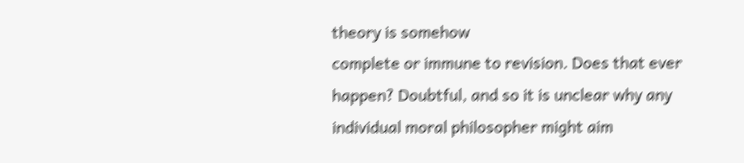theory is somehow
complete or immune to revision. Does that ever happen? Doubtful, and so it is unclear why any individual moral philosopher might aim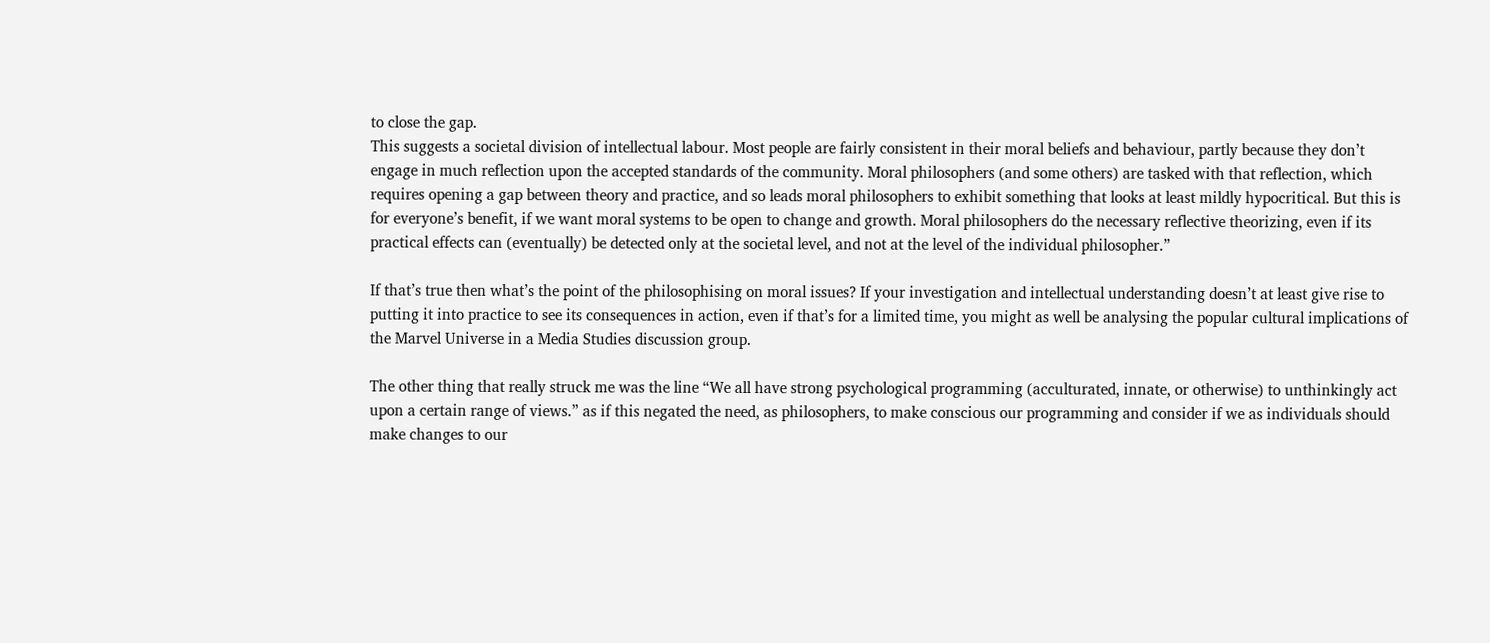to close the gap.
This suggests a societal division of intellectual labour. Most people are fairly consistent in their moral beliefs and behaviour, partly because they don’t engage in much reflection upon the accepted standards of the community. Moral philosophers (and some others) are tasked with that reflection, which requires opening a gap between theory and practice, and so leads moral philosophers to exhibit something that looks at least mildly hypocritical. But this is for everyone’s benefit, if we want moral systems to be open to change and growth. Moral philosophers do the necessary reflective theorizing, even if its practical effects can (eventually) be detected only at the societal level, and not at the level of the individual philosopher.”

If that’s true then what’s the point of the philosophising on moral issues? If your investigation and intellectual understanding doesn’t at least give rise to putting it into practice to see its consequences in action, even if that’s for a limited time, you might as well be analysing the popular cultural implications of the Marvel Universe in a Media Studies discussion group.

The other thing that really struck me was the line “We all have strong psychological programming (acculturated, innate, or otherwise) to unthinkingly act upon a certain range of views.” as if this negated the need, as philosophers, to make conscious our programming and consider if we as individuals should make changes to our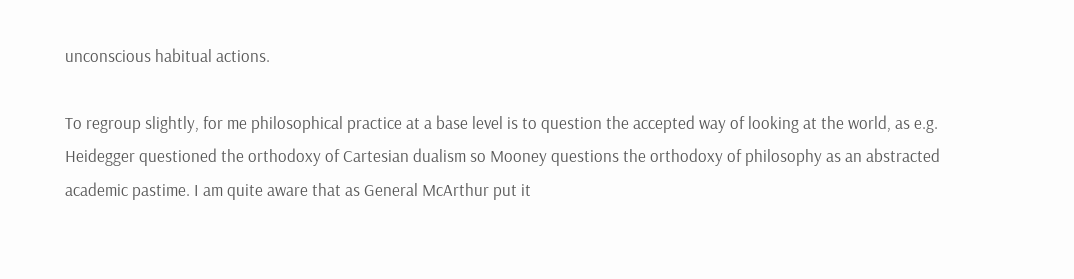unconscious habitual actions.

To regroup slightly, for me philosophical practice at a base level is to question the accepted way of looking at the world, as e.g. Heidegger questioned the orthodoxy of Cartesian dualism so Mooney questions the orthodoxy of philosophy as an abstracted academic pastime. I am quite aware that as General McArthur put it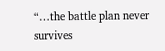“…the battle plan never survives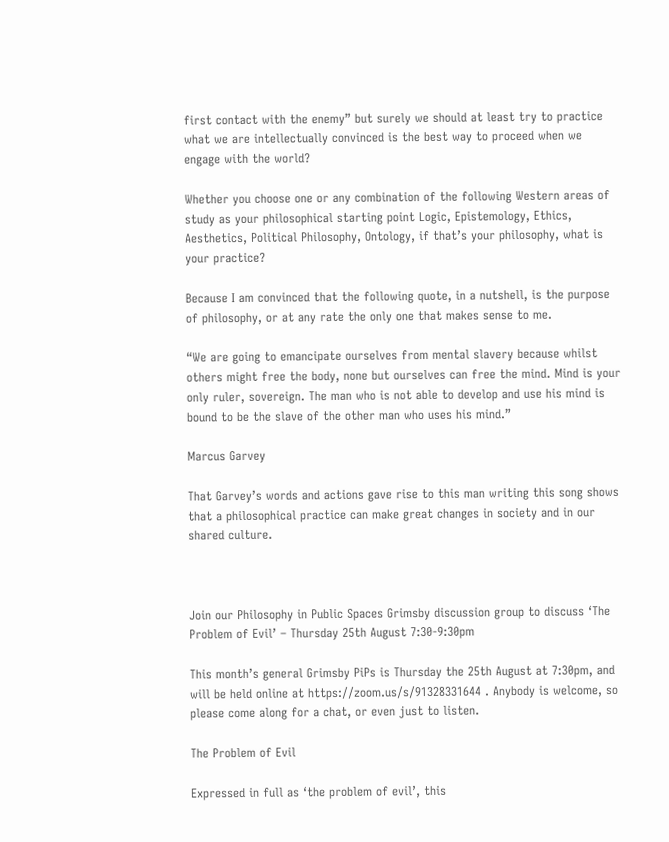first contact with the enemy” but surely we should at least try to practice what we are intellectually convinced is the best way to proceed when we engage with the world?

Whether you choose one or any combination of the following Western areas of study as your philosophical starting point Logic, Epistemology, Ethics, Aesthetics, Political Philosophy, Ontology, if that’s your philosophy, what is your practice?

Because I am convinced that the following quote, in a nutshell, is the purpose of philosophy, or at any rate the only one that makes sense to me.

“We are going to emancipate ourselves from mental slavery because whilst others might free the body, none but ourselves can free the mind. Mind is your only ruler, sovereign. The man who is not able to develop and use his mind is bound to be the slave of the other man who uses his mind.”

Marcus Garvey

That Garvey’s words and actions gave rise to this man writing this song shows that a philosophical practice can make great changes in society and in our shared culture.



Join our Philosophy in Public Spaces Grimsby discussion group to discuss ‘The Problem of Evil’ – Thursday 25th August 7:30-9:30pm

This month’s general Grimsby PiPs is Thursday the 25th August at 7:30pm, and will be held online at https://zoom.us/s/91328331644 . Anybody is welcome, so please come along for a chat, or even just to listen.

The Problem of Evil

Expressed in full as ‘the problem of evil’, this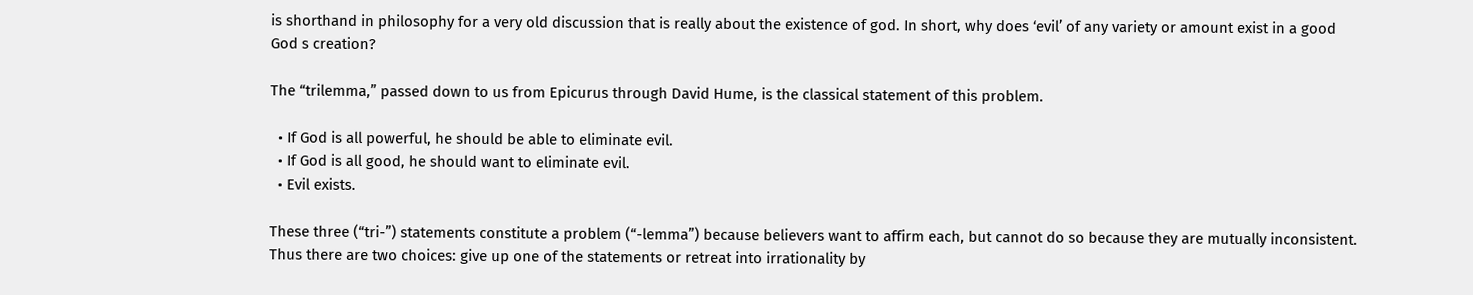is shorthand in philosophy for a very old discussion that is really about the existence of god. In short, why does ‘evil’ of any variety or amount exist in a good God s creation?

The “trilemma,” passed down to us from Epicurus through David Hume, is the classical statement of this problem.

  • If God is all powerful, he should be able to eliminate evil.
  • If God is all good, he should want to eliminate evil.
  • Evil exists.

These three (“tri-”) statements constitute a problem (“-lemma”) because believers want to affirm each, but cannot do so because they are mutually inconsistent. Thus there are two choices: give up one of the statements or retreat into irrationality by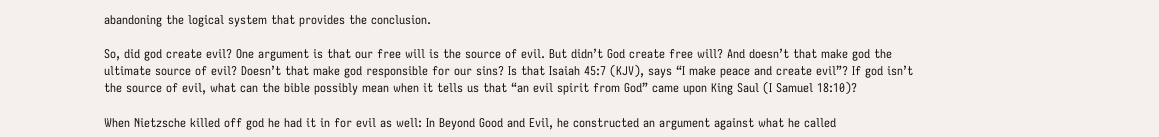abandoning the logical system that provides the conclusion.

So, did god create evil? One argument is that our free will is the source of evil. But didn’t God create free will? And doesn’t that make god the ultimate source of evil? Doesn’t that make god responsible for our sins? Is that Isaiah 45:7 (KJV), says “I make peace and create evil”? If god isn’t the source of evil, what can the bible possibly mean when it tells us that “an evil spirit from God” came upon King Saul (I Samuel 18:10)?

When Nietzsche killed off god he had it in for evil as well: In Beyond Good and Evil, he constructed an argument against what he called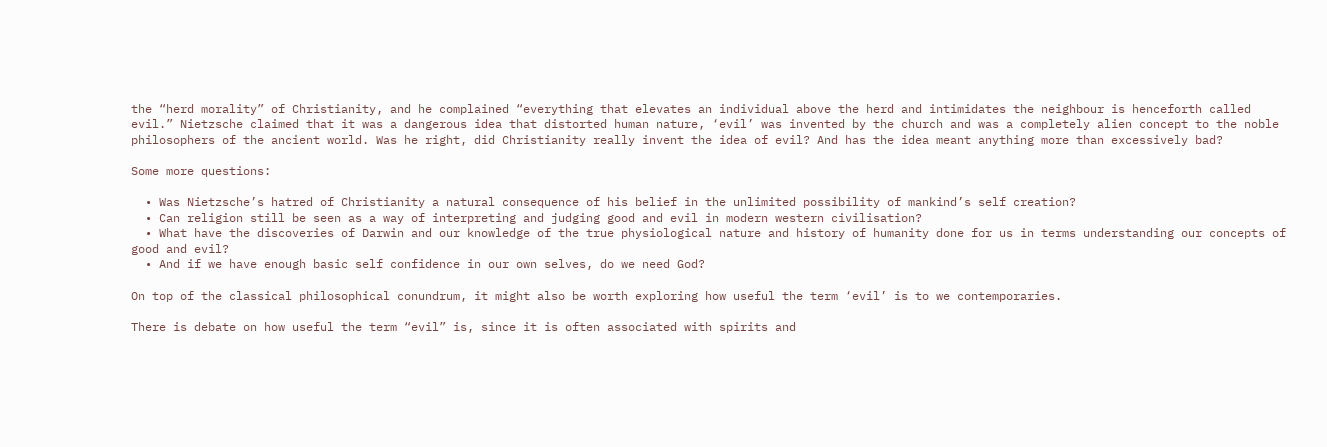the “herd morality” of Christianity, and he complained “everything that elevates an individual above the herd and intimidates the neighbour is henceforth called evil.” Nietzsche claimed that it was a dangerous idea that distorted human nature, ‘evil’ was invented by the church and was a completely alien concept to the noble philosophers of the ancient world. Was he right, did Christianity really invent the idea of evil? And has the idea meant anything more than excessively bad?

Some more questions:

  • Was Nietzsche’s hatred of Christianity a natural consequence of his belief in the unlimited possibility of mankind’s self creation?
  • Can religion still be seen as a way of interpreting and judging good and evil in modern western civilisation?
  • What have the discoveries of Darwin and our knowledge of the true physiological nature and history of humanity done for us in terms understanding our concepts of good and evil?
  • And if we have enough basic self confidence in our own selves, do we need God?

On top of the classical philosophical conundrum, it might also be worth exploring how useful the term ‘evil’ is to we contemporaries.

There is debate on how useful the term “evil” is, since it is often associated with spirits and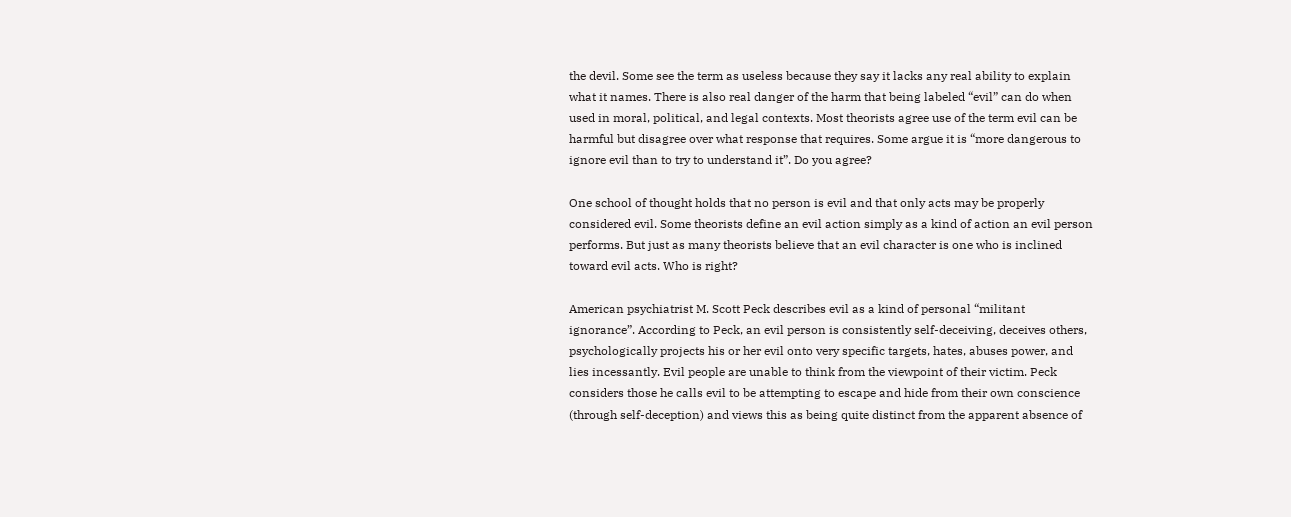the devil. Some see the term as useless because they say it lacks any real ability to explain what it names. There is also real danger of the harm that being labeled “evil” can do when used in moral, political, and legal contexts. Most theorists agree use of the term evil can be harmful but disagree over what response that requires. Some argue it is “more dangerous to ignore evil than to try to understand it”. Do you agree?

One school of thought holds that no person is evil and that only acts may be properly considered evil. Some theorists define an evil action simply as a kind of action an evil person performs. But just as many theorists believe that an evil character is one who is inclined toward evil acts. Who is right?

American psychiatrist M. Scott Peck describes evil as a kind of personal “militant ignorance”. According to Peck, an evil person is consistently self-deceiving, deceives others, psychologically projects his or her evil onto very specific targets, hates, abuses power, and lies incessantly. Evil people are unable to think from the viewpoint of their victim. Peck considers those he calls evil to be attempting to escape and hide from their own conscience (through self-deception) and views this as being quite distinct from the apparent absence of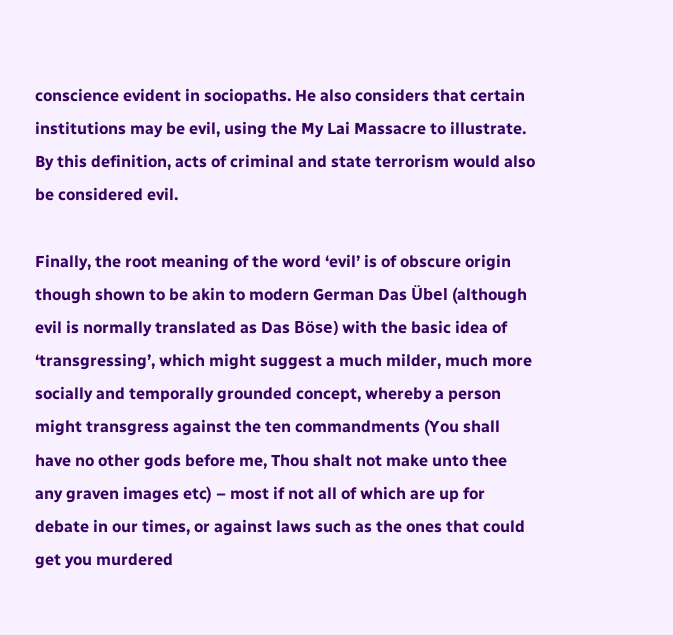conscience evident in sociopaths. He also considers that certain institutions may be evil, using the My Lai Massacre to illustrate. By this definition, acts of criminal and state terrorism would also be considered evil.

Finally, the root meaning of the word ‘evil’ is of obscure origin though shown to be akin to modern German Das Übel (although evil is normally translated as Das Böse) with the basic idea of ‘transgressing’, which might suggest a much milder, much more socially and temporally grounded concept, whereby a person might transgress against the ten commandments (You shall have no other gods before me, Thou shalt not make unto thee any graven images etc) – most if not all of which are up for debate in our times, or against laws such as the ones that could get you murdered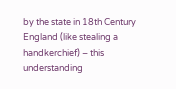by the state in 18th Century England (like stealing a handkerchief) – this understanding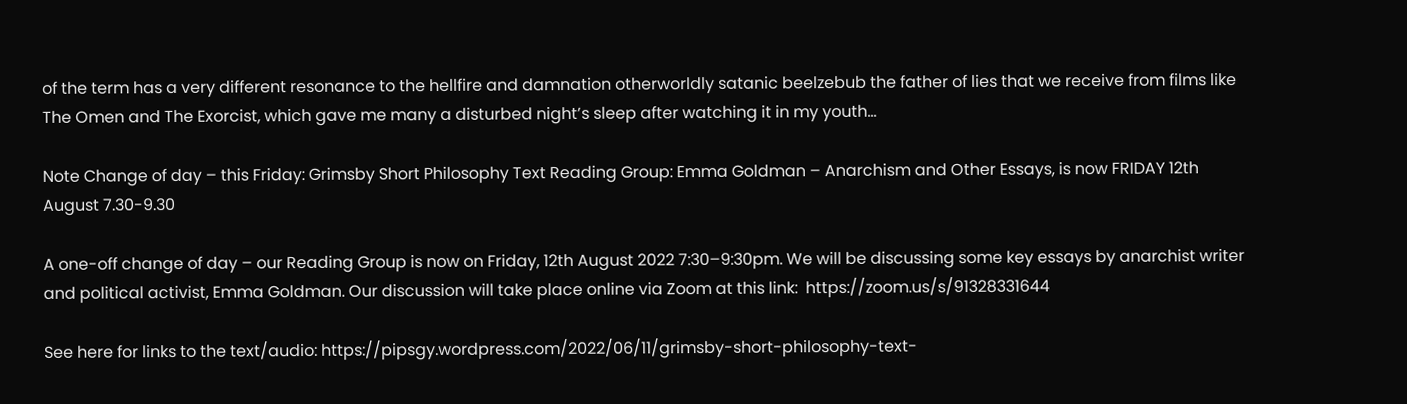of the term has a very different resonance to the hellfire and damnation otherworldly satanic beelzebub the father of lies that we receive from films like The Omen and The Exorcist, which gave me many a disturbed night’s sleep after watching it in my youth…

Note Change of day – this Friday: Grimsby Short Philosophy Text Reading Group: Emma Goldman – Anarchism and Other Essays, is now FRIDAY 12th August 7.30-9.30

A one-off change of day – our Reading Group is now on Friday, 12th August 2022 7:30–9:30pm. We will be discussing some key essays by anarchist writer and political activist, Emma Goldman. Our discussion will take place online via Zoom at this link:  https://zoom.us/s/91328331644

See here for links to the text/audio: https://pipsgy.wordpress.com/2022/06/11/grimsby-short-philosophy-text-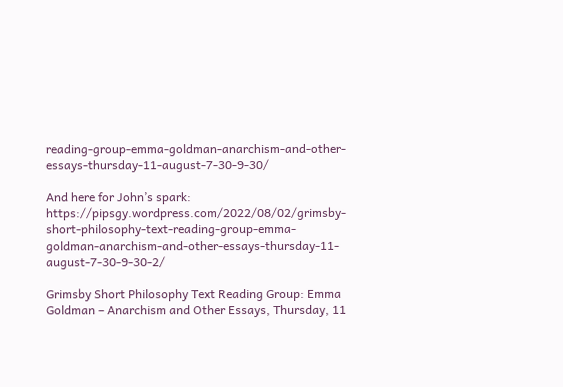reading-group-emma-goldman-anarchism-and-other-essays-thursday-11-august-7-30-9-30/

And here for John’s spark: https://pipsgy.wordpress.com/2022/08/02/grimsby-short-philosophy-text-reading-group-emma-goldman-anarchism-and-other-essays-thursday-11-august-7-30-9-30-2/

Grimsby Short Philosophy Text Reading Group: Emma Goldman – Anarchism and Other Essays, Thursday, 11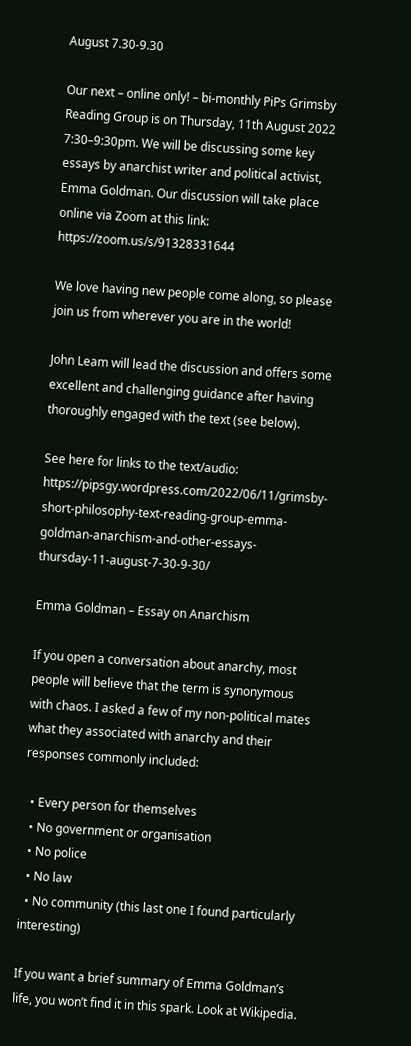August 7.30-9.30

Our next – online only! – bi-monthly PiPs Grimsby Reading Group is on Thursday, 11th August 2022 7:30–9:30pm. We will be discussing some key essays by anarchist writer and political activist, Emma Goldman. Our discussion will take place online via Zoom at this link:  https://zoom.us/s/91328331644

We love having new people come along, so please join us from wherever you are in the world!

John Leam will lead the discussion and offers some excellent and challenging guidance after having thoroughly engaged with the text (see below).

See here for links to the text/audio: https://pipsgy.wordpress.com/2022/06/11/grimsby-short-philosophy-text-reading-group-emma-goldman-anarchism-and-other-essays-thursday-11-august-7-30-9-30/

Emma Goldman – Essay on Anarchism

If you open a conversation about anarchy, most people will believe that the term is synonymous with chaos. I asked a few of my non-political mates what they associated with anarchy and their responses commonly included:

  • Every person for themselves
  • No government or organisation
  • No police
  • No law
  • No community (this last one I found particularly interesting)

If you want a brief summary of Emma Goldman’s life, you won’t find it in this spark. Look at Wikipedia.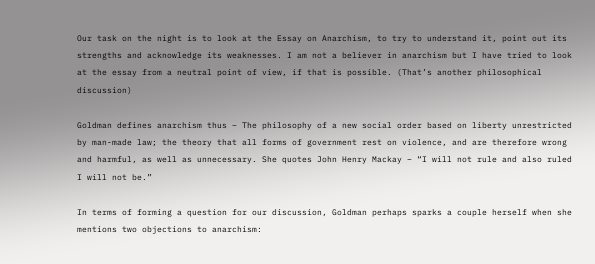Our task on the night is to look at the Essay on Anarchism, to try to understand it, point out its strengths and acknowledge its weaknesses. I am not a believer in anarchism but I have tried to look at the essay from a neutral point of view, if that is possible. (That’s another philosophical discussion)

Goldman defines anarchism thus – The philosophy of a new social order based on liberty unrestricted by man-made law; the theory that all forms of government rest on violence, and are therefore wrong and harmful, as well as unnecessary. She quotes John Henry Mackay – “I will not rule and also ruled I will not be.”

In terms of forming a question for our discussion, Goldman perhaps sparks a couple herself when she mentions two objections to anarchism: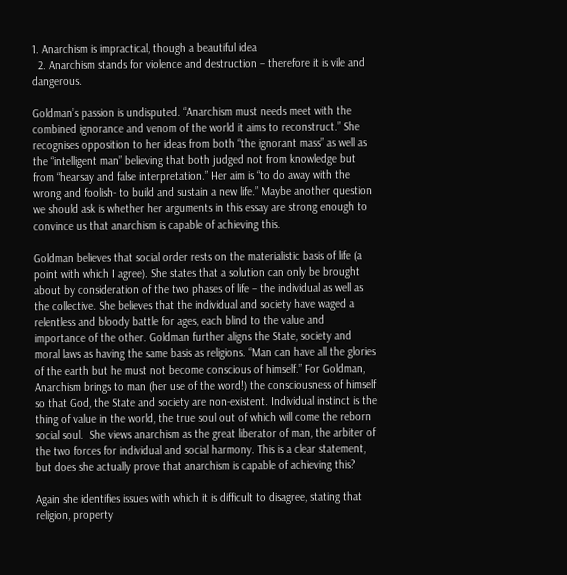1. Anarchism is impractical, though a beautiful idea
  2. Anarchism stands for violence and destruction – therefore it is vile and dangerous.

Goldman’s passion is undisputed. “Anarchism must needs meet with the combined ignorance and venom of the world it aims to reconstruct.” She recognises opposition to her ideas from both “the ignorant mass” as well as the “intelligent man” believing that both judged not from knowledge but from “hearsay and false interpretation.” Her aim is “to do away with the wrong and foolish- to build and sustain a new life.” Maybe another question we should ask is whether her arguments in this essay are strong enough to convince us that anarchism is capable of achieving this.

Goldman believes that social order rests on the materialistic basis of life (a point with which I agree). She states that a solution can only be brought about by consideration of the two phases of life – the individual as well as the collective. She believes that the individual and society have waged a relentless and bloody battle for ages, each blind to the value and importance of the other. Goldman further aligns the State, society and moral laws as having the same basis as religions. “Man can have all the glories of the earth but he must not become conscious of himself.” For Goldman, Anarchism brings to man (her use of the word!) the consciousness of himself so that God, the State and society are non-existent. Individual instinct is the thing of value in the world, the true soul out of which will come the reborn social soul.  She views anarchism as the great liberator of man, the arbiter of the two forces for individual and social harmony. This is a clear statement, but does she actually prove that anarchism is capable of achieving this?

Again she identifies issues with which it is difficult to disagree, stating that religion, property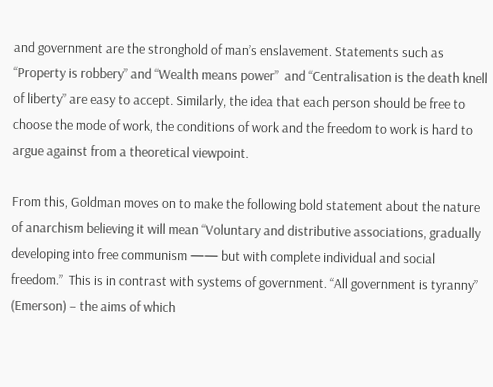and government are the stronghold of man’s enslavement. Statements such as “Property is robbery” and “Wealth means power”  and “Centralisation is the death knell of liberty” are easy to accept. Similarly, the idea that each person should be free to choose the mode of work, the conditions of work and the freedom to work is hard to argue against from a theoretical viewpoint.

From this, Goldman moves on to make the following bold statement about the nature of anarchism believing it will mean “Voluntary and distributive associations, gradually developing into free communism —— but with complete individual and social freedom.”  This is in contrast with systems of government. “All government is tyranny” (Emerson) – the aims of which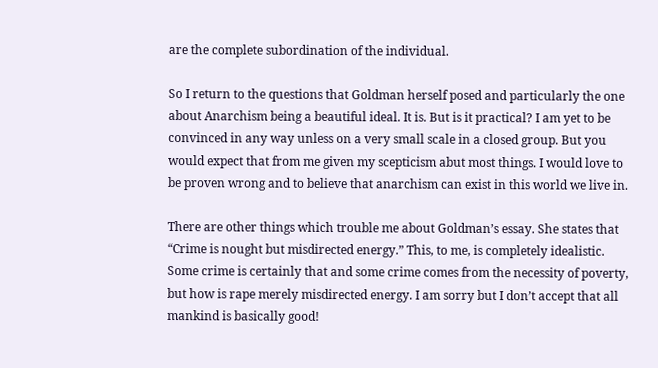are the complete subordination of the individual.

So I return to the questions that Goldman herself posed and particularly the one about Anarchism being a beautiful ideal. It is. But is it practical? I am yet to be convinced in any way unless on a very small scale in a closed group. But you would expect that from me given my scepticism abut most things. I would love to be proven wrong and to believe that anarchism can exist in this world we live in.

There are other things which trouble me about Goldman’s essay. She states that “Crime is nought but misdirected energy.” This, to me, is completely idealistic. Some crime is certainly that and some crime comes from the necessity of poverty, but how is rape merely misdirected energy. I am sorry but I don’t accept that all mankind is basically good!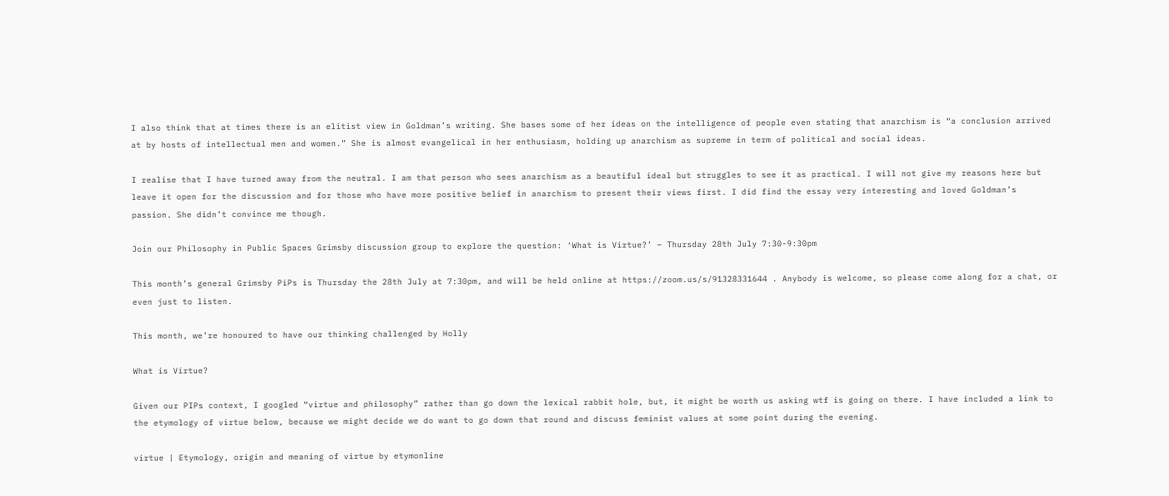I also think that at times there is an elitist view in Goldman’s writing. She bases some of her ideas on the intelligence of people even stating that anarchism is “a conclusion arrived at by hosts of intellectual men and women.” She is almost evangelical in her enthusiasm, holding up anarchism as supreme in term of political and social ideas.

I realise that I have turned away from the neutral. I am that person who sees anarchism as a beautiful ideal but struggles to see it as practical. I will not give my reasons here but leave it open for the discussion and for those who have more positive belief in anarchism to present their views first. I did find the essay very interesting and loved Goldman’s passion. She didn’t convince me though.

Join our Philosophy in Public Spaces Grimsby discussion group to explore the question: ‘What is Virtue?’ – Thursday 28th July 7:30-9:30pm

This month’s general Grimsby PiPs is Thursday the 28th July at 7:30pm, and will be held online at https://zoom.us/s/91328331644 . Anybody is welcome, so please come along for a chat, or even just to listen.

This month, we’re honoured to have our thinking challenged by Holly

What is Virtue?

Given our PIPs context, I googled “virtue and philosophy” rather than go down the lexical rabbit hole, but, it might be worth us asking wtf is going on there. I have included a link to the etymology of virtue below, because we might decide we do want to go down that round and discuss feminist values at some point during the evening.

virtue | Etymology, origin and meaning of virtue by etymonline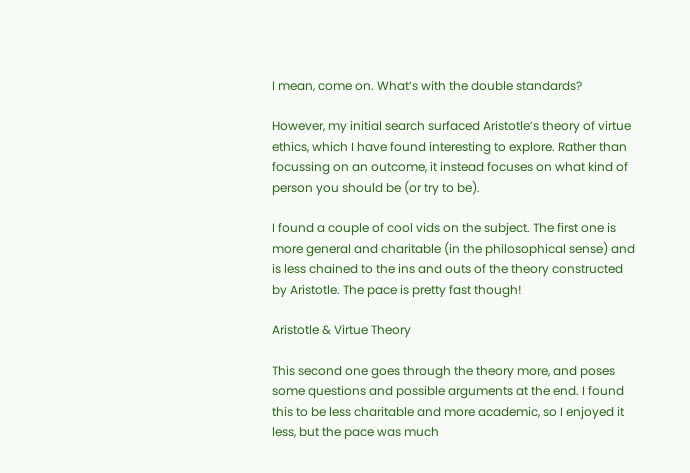I mean, come on. What’s with the double standards?

However, my initial search surfaced Aristotle’s theory of virtue ethics, which I have found interesting to explore. Rather than focussing on an outcome, it instead focuses on what kind of person you should be (or try to be).

I found a couple of cool vids on the subject. The first one is more general and charitable (in the philosophical sense) and is less chained to the ins and outs of the theory constructed by Aristotle. The pace is pretty fast though!

Aristotle & Virtue Theory

This second one goes through the theory more, and poses some questions and possible arguments at the end. I found this to be less charitable and more academic, so I enjoyed it less, but the pace was much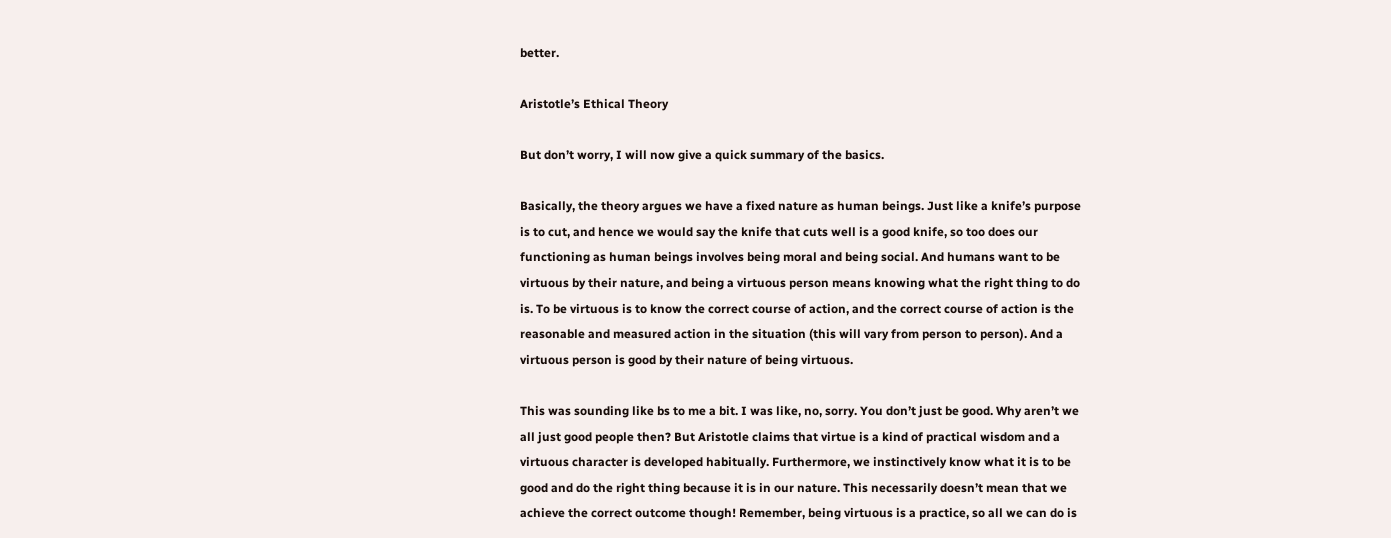better.

Aristotle’s Ethical Theory

But don’t worry, I will now give a quick summary of the basics.

Basically, the theory argues we have a fixed nature as human beings. Just like a knife’s purpose is to cut, and hence we would say the knife that cuts well is a good knife, so too does our functioning as human beings involves being moral and being social. And humans want to be virtuous by their nature, and being a virtuous person means knowing what the right thing to do is. To be virtuous is to know the correct course of action, and the correct course of action is the reasonable and measured action in the situation (this will vary from person to person). And a virtuous person is good by their nature of being virtuous.

This was sounding like bs to me a bit. I was like, no, sorry. You don’t just be good. Why aren’t we all just good people then? But Aristotle claims that virtue is a kind of practical wisdom and a virtuous character is developed habitually. Furthermore, we instinctively know what it is to be good and do the right thing because it is in our nature. This necessarily doesn’t mean that we achieve the correct outcome though! Remember, being virtuous is a practice, so all we can do is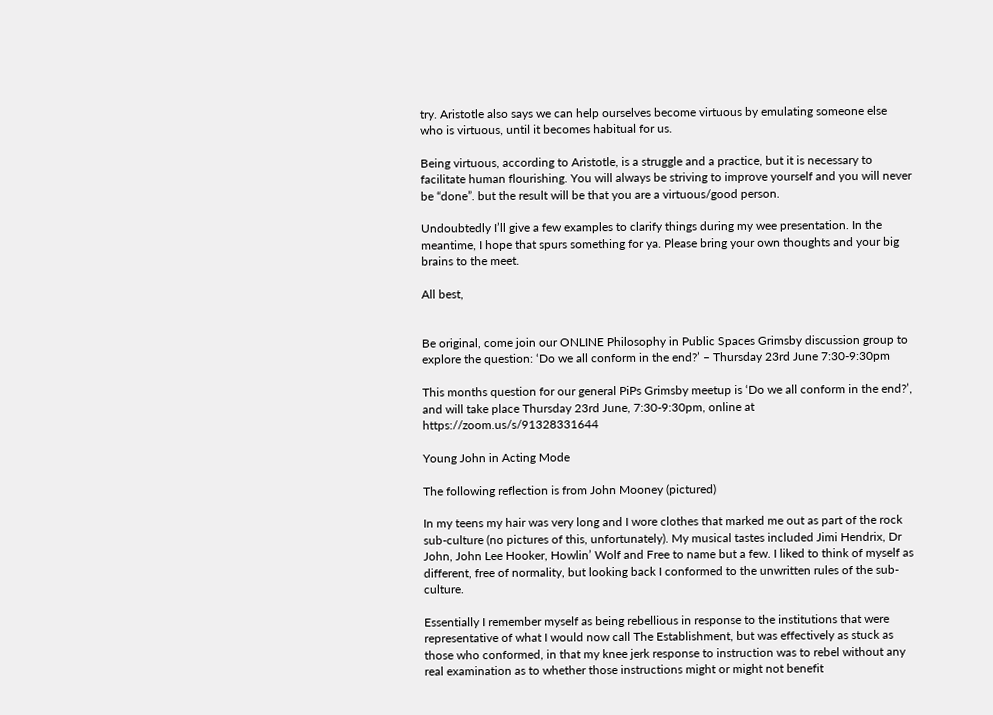try. Aristotle also says we can help ourselves become virtuous by emulating someone else who is virtuous, until it becomes habitual for us.

Being virtuous, according to Aristotle, is a struggle and a practice, but it is necessary to facilitate human flourishing. You will always be striving to improve yourself and you will never be “done”. but the result will be that you are a virtuous/good person.

Undoubtedly I’ll give a few examples to clarify things during my wee presentation. In the meantime, I hope that spurs something for ya. Please bring your own thoughts and your big brains to the meet.

All best,


Be original, come join our ONLINE Philosophy in Public Spaces Grimsby discussion group to explore the question: ‘Do we all conform in the end?’ – Thursday 23rd June 7:30-9:30pm

This months question for our general PiPs Grimsby meetup is ‘Do we all conform in the end?’, and will take place Thursday 23rd June, 7:30-9:30pm, online at https://zoom.us/s/91328331644

Young John in Acting Mode

The following reflection is from John Mooney (pictured)

In my teens my hair was very long and I wore clothes that marked me out as part of the rock sub-culture (no pictures of this, unfortunately). My musical tastes included Jimi Hendrix, Dr John, John Lee Hooker, Howlin’ Wolf and Free to name but a few. I liked to think of myself as different, free of normality, but looking back I conformed to the unwritten rules of the sub-culture.

Essentially I remember myself as being rebellious in response to the institutions that were representative of what I would now call The Establishment, but was effectively as stuck as those who conformed, in that my knee jerk response to instruction was to rebel without any real examination as to whether those instructions might or might not benefit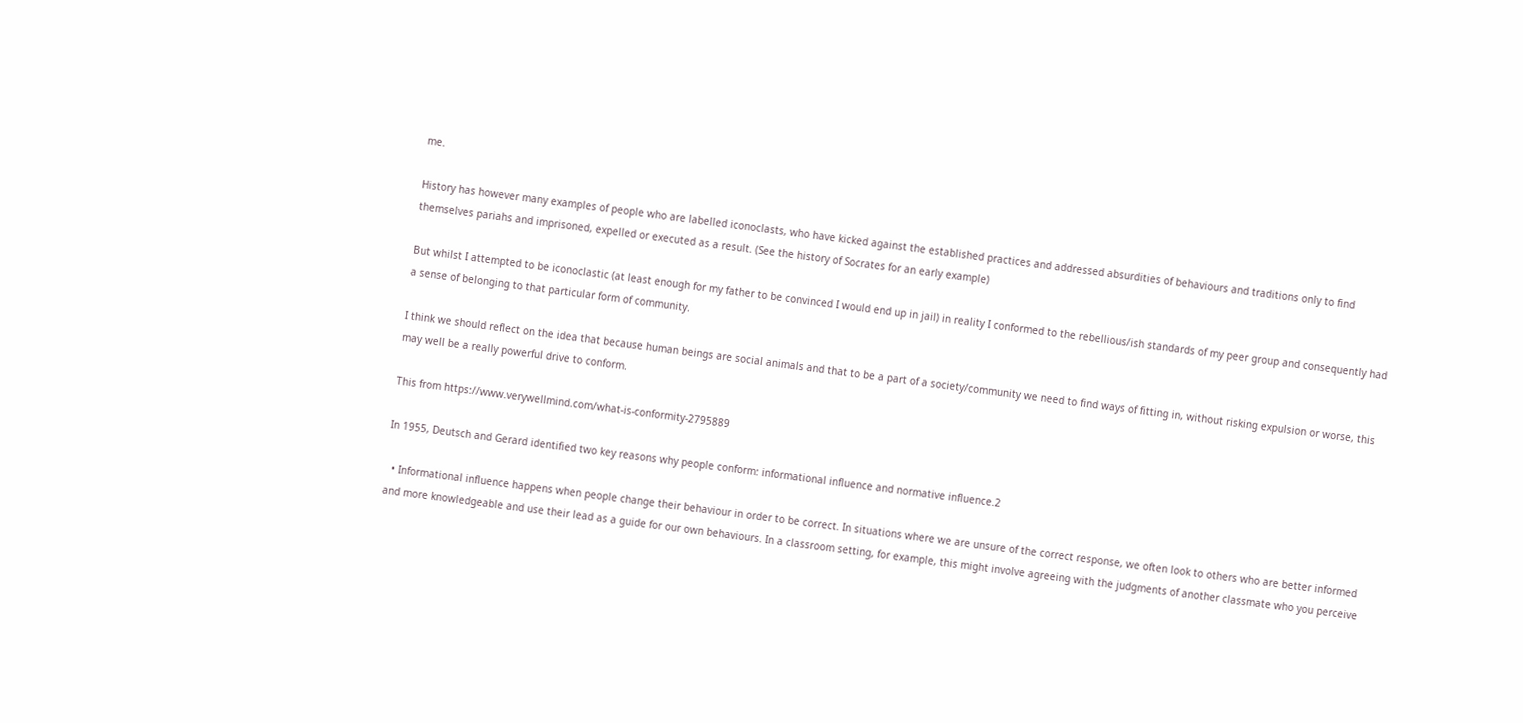me.

History has however many examples of people who are labelled iconoclasts, who have kicked against the established practices and addressed absurdities of behaviours and traditions only to find themselves pariahs and imprisoned, expelled or executed as a result. (See the history of Socrates for an early example)

But whilst I attempted to be iconoclastic (at least enough for my father to be convinced I would end up in jail) in reality I conformed to the rebellious/ish standards of my peer group and consequently had a sense of belonging to that particular form of community.

I think we should reflect on the idea that because human beings are social animals and that to be a part of a society/community we need to find ways of fitting in, without risking expulsion or worse, this may well be a really powerful drive to conform.

This from https://www.verywellmind.com/what-is-conformity-2795889

In 1955, Deutsch and Gerard identified two key reasons why people conform: informational influence and normative influence.2

  • Informational influence happens when people change their behaviour in order to be correct. In situations where we are unsure of the correct response, we often look to others who are better informed and more knowledgeable and use their lead as a guide for our own behaviours. In a classroom setting, for example, this might involve agreeing with the judgments of another classmate who you perceive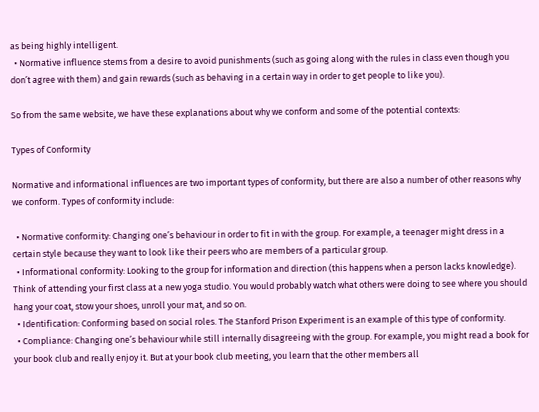as being highly intelligent.
  • Normative influence stems from a desire to avoid punishments (such as going along with the rules in class even though you don’t agree with them) and gain rewards (such as behaving in a certain way in order to get people to like you).

So from the same website, we have these explanations about why we conform and some of the potential contexts:

Types of Conformity

Normative and informational influences are two important types of conformity, but there are also a number of other reasons why we conform. Types of conformity include:

  • Normative conformity: Changing one’s behaviour in order to fit in with the group. For example, a teenager might dress in a certain style because they want to look like their peers who are members of a particular group.
  • Informational conformity: Looking to the group for information and direction (this happens when a person lacks knowledge). Think of attending your first class at a new yoga studio. You would probably watch what others were doing to see where you should hang your coat, stow your shoes, unroll your mat, and so on.
  • Identification: Conforming based on social roles. The Stanford Prison Experiment is an example of this type of conformity.
  • Compliance: Changing one’s behaviour while still internally disagreeing with the group. For example, you might read a book for your book club and really enjoy it. But at your book club meeting, you learn that the other members all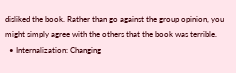disliked the book. Rather than go against the group opinion, you might simply agree with the others that the book was terrible.
  • Internalization: Changing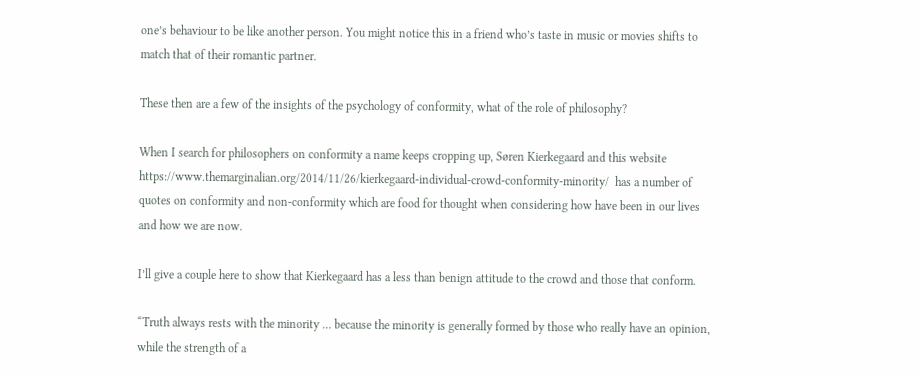one’s behaviour to be like another person. You might notice this in a friend who’s taste in music or movies shifts to match that of their romantic partner.

These then are a few of the insights of the psychology of conformity, what of the role of philosophy?

When I search for philosophers on conformity a name keeps cropping up, Søren Kierkegaard and this website https://www.themarginalian.org/2014/11/26/kierkegaard-individual-crowd-conformity-minority/  has a number of quotes on conformity and non-conformity which are food for thought when considering how have been in our lives and how we are now.

I’ll give a couple here to show that Kierkegaard has a less than benign attitude to the crowd and those that conform.

“Truth always rests with the minority … because the minority is generally formed by those who really have an opinion, while the strength of a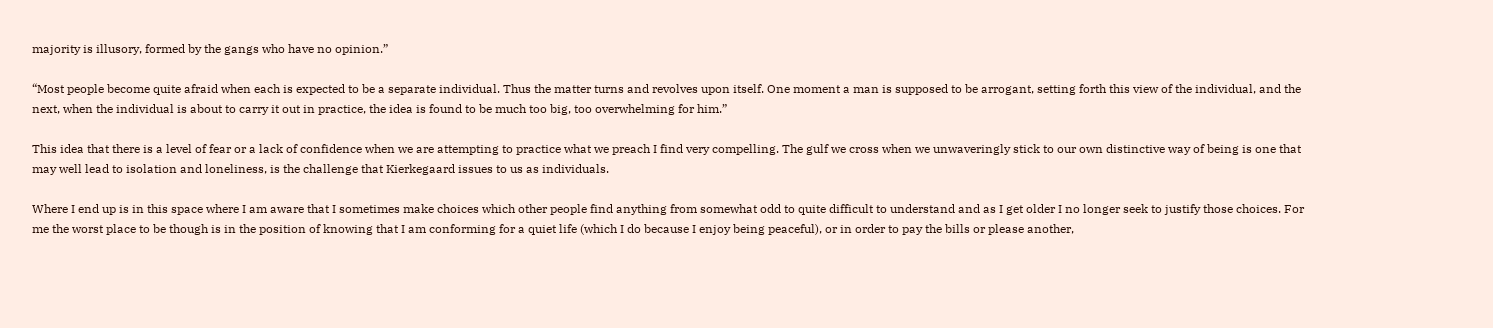majority is illusory, formed by the gangs who have no opinion.”

“Most people become quite afraid when each is expected to be a separate individual. Thus the matter turns and revolves upon itself. One moment a man is supposed to be arrogant, setting forth this view of the individual, and the next, when the individual is about to carry it out in practice, the idea is found to be much too big, too overwhelming for him.”

This idea that there is a level of fear or a lack of confidence when we are attempting to practice what we preach I find very compelling. The gulf we cross when we unwaveringly stick to our own distinctive way of being is one that may well lead to isolation and loneliness, is the challenge that Kierkegaard issues to us as individuals.

Where I end up is in this space where I am aware that I sometimes make choices which other people find anything from somewhat odd to quite difficult to understand and as I get older I no longer seek to justify those choices. For me the worst place to be though is in the position of knowing that I am conforming for a quiet life (which I do because I enjoy being peaceful), or in order to pay the bills or please another,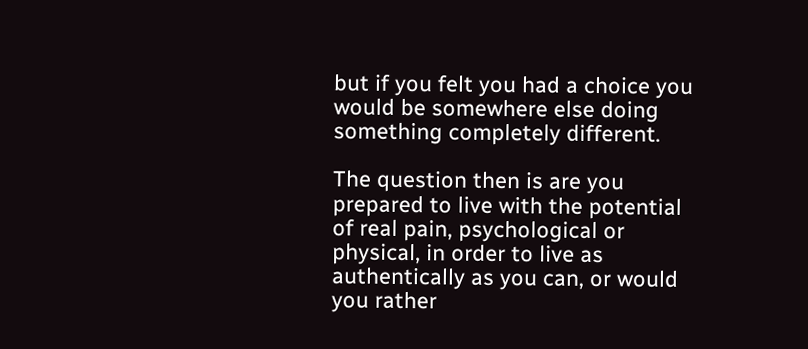but if you felt you had a choice you would be somewhere else doing something completely different.

The question then is are you prepared to live with the potential of real pain, psychological or physical, in order to live as authentically as you can, or would you rather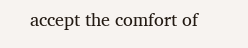accept the comfort of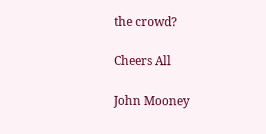the crowd?

Cheers All

John Mooney